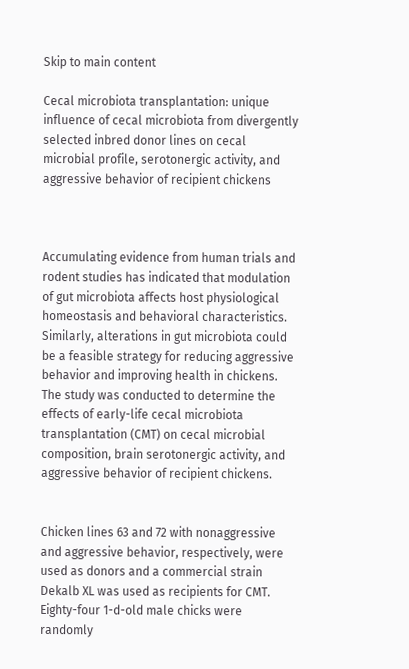Skip to main content

Cecal microbiota transplantation: unique influence of cecal microbiota from divergently selected inbred donor lines on cecal microbial profile, serotonergic activity, and aggressive behavior of recipient chickens



Accumulating evidence from human trials and rodent studies has indicated that modulation of gut microbiota affects host physiological homeostasis and behavioral characteristics. Similarly, alterations in gut microbiota could be a feasible strategy for reducing aggressive behavior and improving health in chickens. The study was conducted to determine the effects of early-life cecal microbiota transplantation (CMT) on cecal microbial composition, brain serotonergic activity, and aggressive behavior of recipient chickens.


Chicken lines 63 and 72 with nonaggressive and aggressive behavior, respectively, were used as donors and a commercial strain Dekalb XL was used as recipients for CMT. Eighty-four 1-d-old male chicks were randomly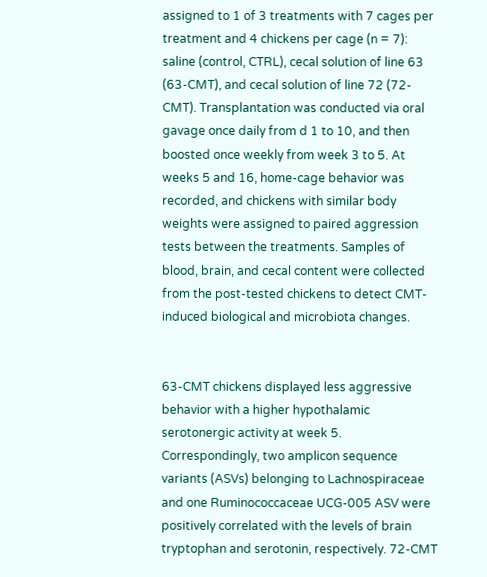assigned to 1 of 3 treatments with 7 cages per treatment and 4 chickens per cage (n = 7): saline (control, CTRL), cecal solution of line 63 (63-CMT), and cecal solution of line 72 (72-CMT). Transplantation was conducted via oral gavage once daily from d 1 to 10, and then boosted once weekly from week 3 to 5. At weeks 5 and 16, home-cage behavior was recorded, and chickens with similar body weights were assigned to paired aggression tests between the treatments. Samples of blood, brain, and cecal content were collected from the post-tested chickens to detect CMT-induced biological and microbiota changes.


63-CMT chickens displayed less aggressive behavior with a higher hypothalamic serotonergic activity at week 5. Correspondingly, two amplicon sequence variants (ASVs) belonging to Lachnospiraceae and one Ruminococcaceae UCG-005 ASV were positively correlated with the levels of brain tryptophan and serotonin, respectively. 72-CMT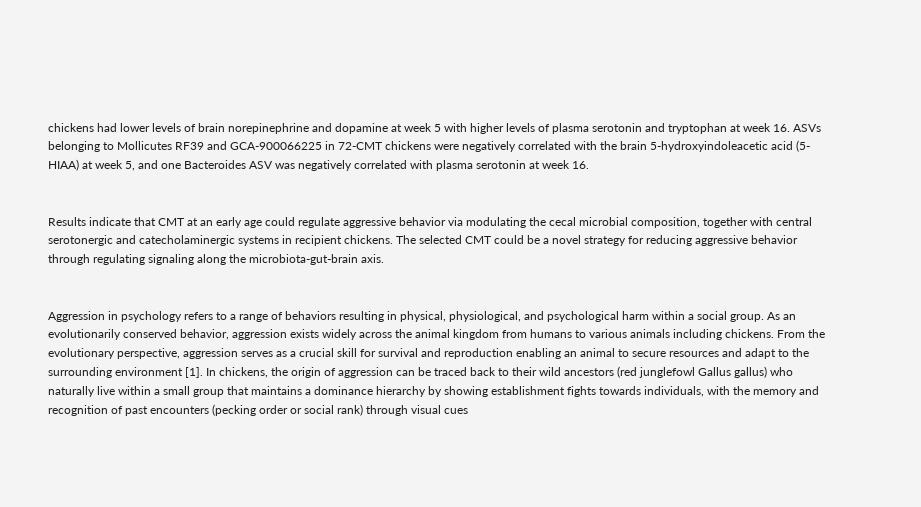chickens had lower levels of brain norepinephrine and dopamine at week 5 with higher levels of plasma serotonin and tryptophan at week 16. ASVs belonging to Mollicutes RF39 and GCA-900066225 in 72-CMT chickens were negatively correlated with the brain 5-hydroxyindoleacetic acid (5-HIAA) at week 5, and one Bacteroides ASV was negatively correlated with plasma serotonin at week 16.


Results indicate that CMT at an early age could regulate aggressive behavior via modulating the cecal microbial composition, together with central serotonergic and catecholaminergic systems in recipient chickens. The selected CMT could be a novel strategy for reducing aggressive behavior through regulating signaling along the microbiota-gut-brain axis.


Aggression in psychology refers to a range of behaviors resulting in physical, physiological, and psychological harm within a social group. As an evolutionarily conserved behavior, aggression exists widely across the animal kingdom from humans to various animals including chickens. From the evolutionary perspective, aggression serves as a crucial skill for survival and reproduction enabling an animal to secure resources and adapt to the surrounding environment [1]. In chickens, the origin of aggression can be traced back to their wild ancestors (red junglefowl Gallus gallus) who naturally live within a small group that maintains a dominance hierarchy by showing establishment fights towards individuals, with the memory and recognition of past encounters (pecking order or social rank) through visual cues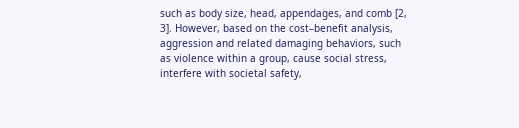such as body size, head, appendages, and comb [2, 3]. However, based on the cost–benefit analysis, aggression and related damaging behaviors, such as violence within a group, cause social stress, interfere with societal safety,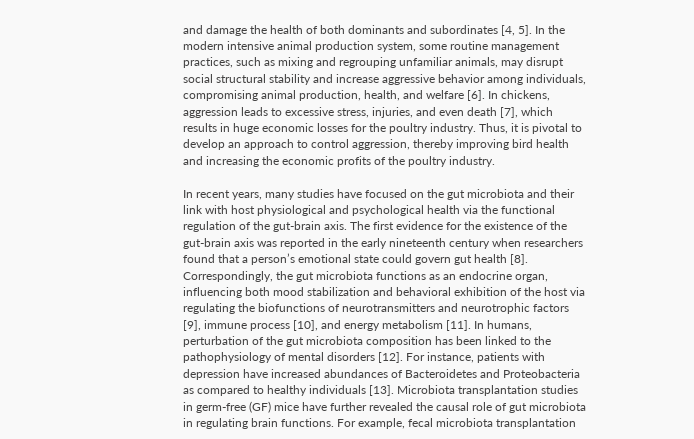and damage the health of both dominants and subordinates [4, 5]. In the modern intensive animal production system, some routine management practices, such as mixing and regrouping unfamiliar animals, may disrupt social structural stability and increase aggressive behavior among individuals, compromising animal production, health, and welfare [6]. In chickens, aggression leads to excessive stress, injuries, and even death [7], which results in huge economic losses for the poultry industry. Thus, it is pivotal to develop an approach to control aggression, thereby improving bird health and increasing the economic profits of the poultry industry.

In recent years, many studies have focused on the gut microbiota and their link with host physiological and psychological health via the functional regulation of the gut-brain axis. The first evidence for the existence of the gut-brain axis was reported in the early nineteenth century when researchers found that a person’s emotional state could govern gut health [8]. Correspondingly, the gut microbiota functions as an endocrine organ, influencing both mood stabilization and behavioral exhibition of the host via regulating the biofunctions of neurotransmitters and neurotrophic factors [9], immune process [10], and energy metabolism [11]. In humans, perturbation of the gut microbiota composition has been linked to the pathophysiology of mental disorders [12]. For instance, patients with depression have increased abundances of Bacteroidetes and Proteobacteria as compared to healthy individuals [13]. Microbiota transplantation studies in germ-free (GF) mice have further revealed the causal role of gut microbiota in regulating brain functions. For example, fecal microbiota transplantation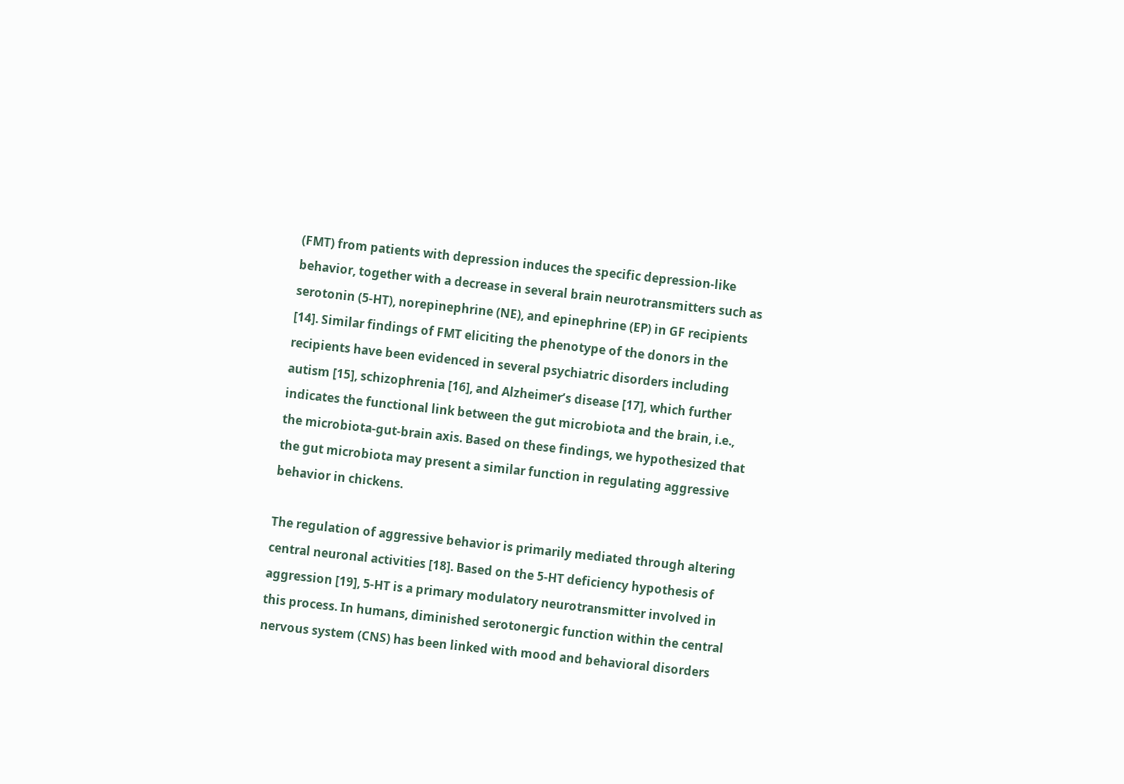(FMT) from patients with depression induces the specific depression-like behavior, together with a decrease in several brain neurotransmitters such as serotonin (5-HT), norepinephrine (NE), and epinephrine (EP) in GF recipients [14]. Similar findings of FMT eliciting the phenotype of the donors in the recipients have been evidenced in several psychiatric disorders including autism [15], schizophrenia [16], and Alzheimer’s disease [17], which further indicates the functional link between the gut microbiota and the brain, i.e., the microbiota-gut-brain axis. Based on these findings, we hypothesized that the gut microbiota may present a similar function in regulating aggressive behavior in chickens.

The regulation of aggressive behavior is primarily mediated through altering central neuronal activities [18]. Based on the 5-HT deficiency hypothesis of aggression [19], 5-HT is a primary modulatory neurotransmitter involved in this process. In humans, diminished serotonergic function within the central nervous system (CNS) has been linked with mood and behavioral disorders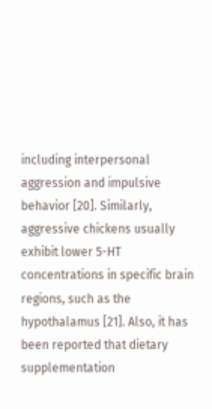including interpersonal aggression and impulsive behavior [20]. Similarly, aggressive chickens usually exhibit lower 5-HT concentrations in specific brain regions, such as the hypothalamus [21]. Also, it has been reported that dietary supplementation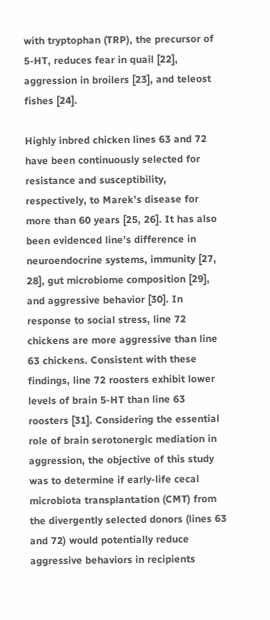with tryptophan (TRP), the precursor of 5-HT, reduces fear in quail [22], aggression in broilers [23], and teleost fishes [24].

Highly inbred chicken lines 63 and 72 have been continuously selected for resistance and susceptibility, respectively, to Marek’s disease for more than 60 years [25, 26]. It has also been evidenced line’s difference in neuroendocrine systems, immunity [27, 28], gut microbiome composition [29], and aggressive behavior [30]. In response to social stress, line 72 chickens are more aggressive than line 63 chickens. Consistent with these findings, line 72 roosters exhibit lower levels of brain 5-HT than line 63 roosters [31]. Considering the essential role of brain serotonergic mediation in aggression, the objective of this study was to determine if early-life cecal microbiota transplantation (CMT) from the divergently selected donors (lines 63 and 72) would potentially reduce aggressive behaviors in recipients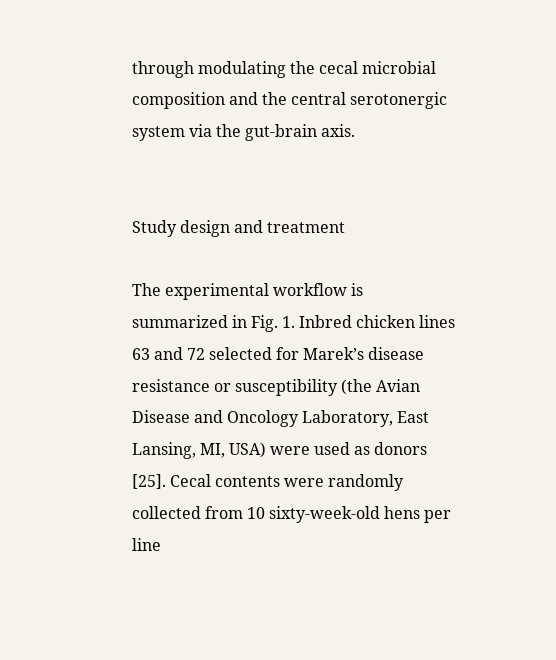through modulating the cecal microbial composition and the central serotonergic system via the gut-brain axis.


Study design and treatment

The experimental workflow is summarized in Fig. 1. Inbred chicken lines 63 and 72 selected for Marek’s disease resistance or susceptibility (the Avian Disease and Oncology Laboratory, East Lansing, MI, USA) were used as donors [25]. Cecal contents were randomly collected from 10 sixty-week-old hens per line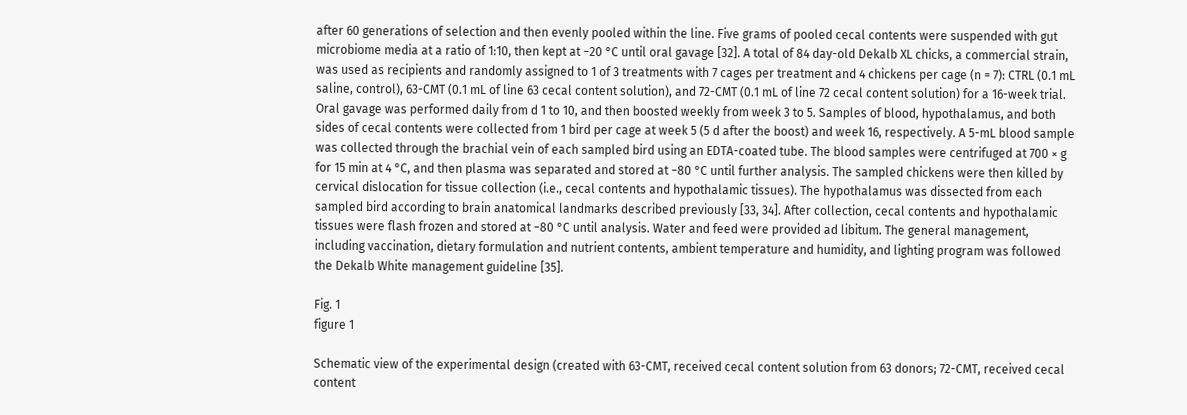after 60 generations of selection and then evenly pooled within the line. Five grams of pooled cecal contents were suspended with gut microbiome media at a ratio of 1:10, then kept at −20 °C until oral gavage [32]. A total of 84 day-old Dekalb XL chicks, a commercial strain, was used as recipients and randomly assigned to 1 of 3 treatments with 7 cages per treatment and 4 chickens per cage (n = 7): CTRL (0.1 mL saline, control), 63-CMT (0.1 mL of line 63 cecal content solution), and 72-CMT (0.1 mL of line 72 cecal content solution) for a 16-week trial. Oral gavage was performed daily from d 1 to 10, and then boosted weekly from week 3 to 5. Samples of blood, hypothalamus, and both sides of cecal contents were collected from 1 bird per cage at week 5 (5 d after the boost) and week 16, respectively. A 5-mL blood sample was collected through the brachial vein of each sampled bird using an EDTA-coated tube. The blood samples were centrifuged at 700 × g for 15 min at 4 °C, and then plasma was separated and stored at −80 °C until further analysis. The sampled chickens were then killed by cervical dislocation for tissue collection (i.e., cecal contents and hypothalamic tissues). The hypothalamus was dissected from each sampled bird according to brain anatomical landmarks described previously [33, 34]. After collection, cecal contents and hypothalamic tissues were flash frozen and stored at −80 °C until analysis. Water and feed were provided ad libitum. The general management, including vaccination, dietary formulation and nutrient contents, ambient temperature and humidity, and lighting program was followed the Dekalb White management guideline [35].

Fig. 1
figure 1

Schematic view of the experimental design (created with 63-CMT, received cecal content solution from 63 donors; 72-CMT, received cecal content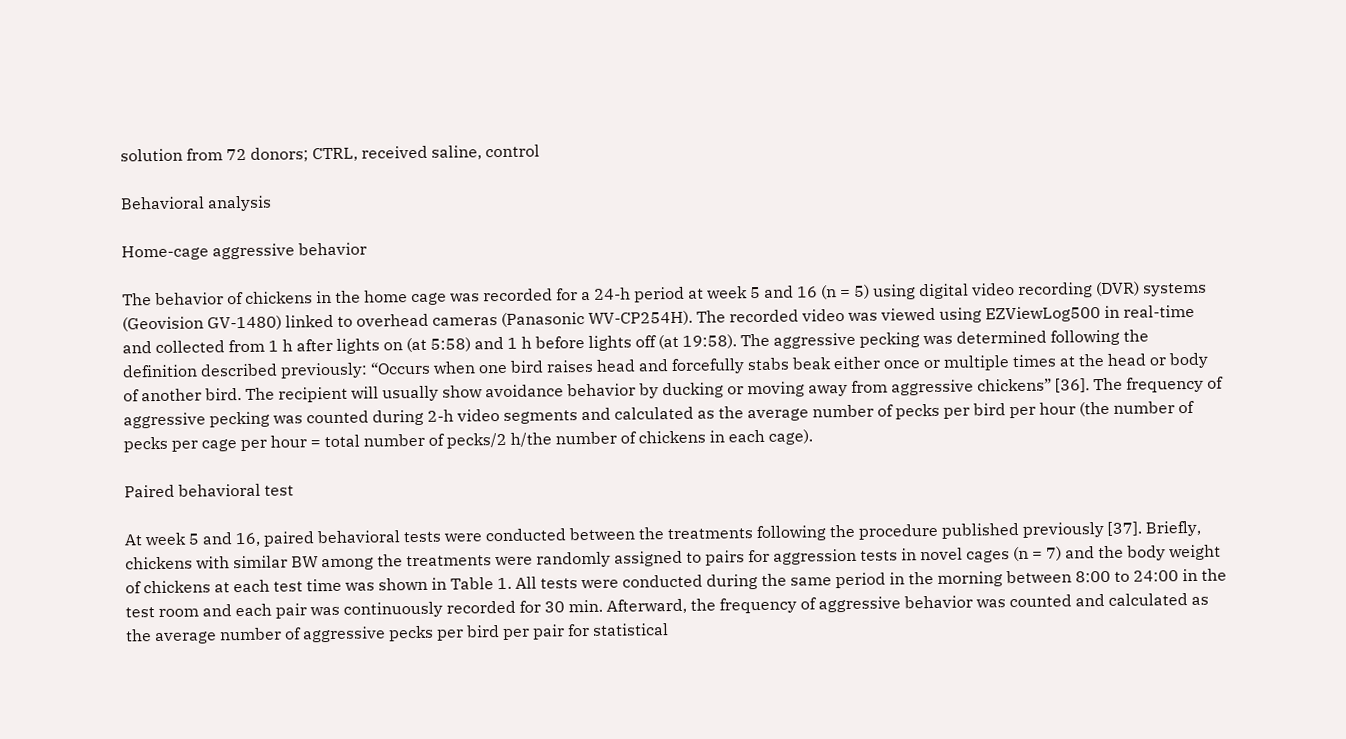solution from 72 donors; CTRL, received saline, control

Behavioral analysis

Home-cage aggressive behavior

The behavior of chickens in the home cage was recorded for a 24-h period at week 5 and 16 (n = 5) using digital video recording (DVR) systems (Geovision GV-1480) linked to overhead cameras (Panasonic WV-CP254H). The recorded video was viewed using EZViewLog500 in real-time and collected from 1 h after lights on (at 5:58) and 1 h before lights off (at 19:58). The aggressive pecking was determined following the definition described previously: “Occurs when one bird raises head and forcefully stabs beak either once or multiple times at the head or body of another bird. The recipient will usually show avoidance behavior by ducking or moving away from aggressive chickens” [36]. The frequency of aggressive pecking was counted during 2-h video segments and calculated as the average number of pecks per bird per hour (the number of pecks per cage per hour = total number of pecks/2 h/the number of chickens in each cage).

Paired behavioral test

At week 5 and 16, paired behavioral tests were conducted between the treatments following the procedure published previously [37]. Briefly, chickens with similar BW among the treatments were randomly assigned to pairs for aggression tests in novel cages (n = 7) and the body weight of chickens at each test time was shown in Table 1. All tests were conducted during the same period in the morning between 8:00 to 24:00 in the test room and each pair was continuously recorded for 30 min. Afterward, the frequency of aggressive behavior was counted and calculated as the average number of aggressive pecks per bird per pair for statistical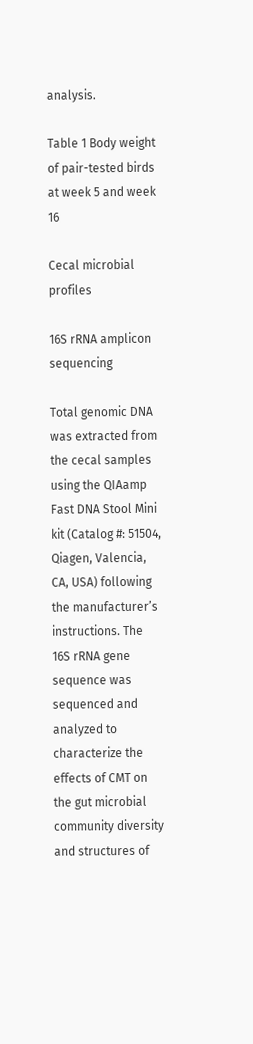analysis.

Table 1 Body weight of pair-tested birds at week 5 and week 16

Cecal microbial profiles

16S rRNA amplicon sequencing

Total genomic DNA was extracted from the cecal samples using the QIAamp Fast DNA Stool Mini kit (Catalog #: 51504, Qiagen, Valencia, CA, USA) following the manufacturer’s instructions. The 16S rRNA gene sequence was sequenced and analyzed to characterize the effects of CMT on the gut microbial community diversity and structures of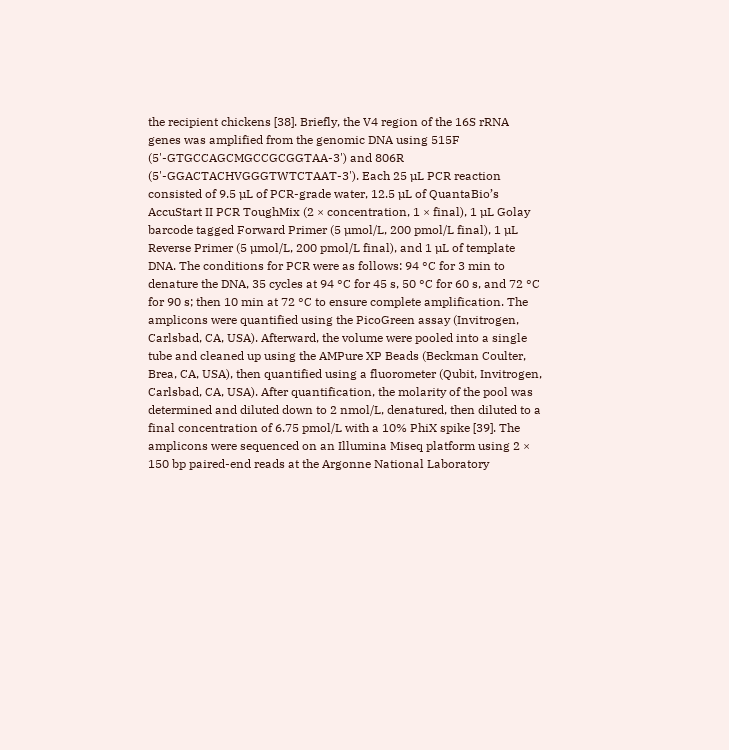the recipient chickens [38]. Briefly, the V4 region of the 16S rRNA genes was amplified from the genomic DNA using 515F (5'-GTGCCAGCMGCCGCGGTAA-3') and 806R (5'-GGACTACHVGGGTWTCTAAT-3'). Each 25 µL PCR reaction consisted of 9.5 µL of PCR-grade water, 12.5 µL of QuantaBio’s AccuStart II PCR ToughMix (2 × concentration, 1 × final), 1 µL Golay barcode tagged Forward Primer (5 µmol/L, 200 pmol/L final), 1 µL Reverse Primer (5 µmol/L, 200 pmol/L final), and 1 µL of template DNA. The conditions for PCR were as follows: 94 °C for 3 min to denature the DNA, 35 cycles at 94 °C for 45 s, 50 °C for 60 s, and 72 °C for 90 s; then 10 min at 72 °C to ensure complete amplification. The amplicons were quantified using the PicoGreen assay (Invitrogen, Carlsbad, CA, USA). Afterward, the volume were pooled into a single tube and cleaned up using the AMPure XP Beads (Beckman Coulter, Brea, CA, USA), then quantified using a fluorometer (Qubit, Invitrogen, Carlsbad, CA, USA). After quantification, the molarity of the pool was determined and diluted down to 2 nmol/L, denatured, then diluted to a final concentration of 6.75 pmol/L with a 10% PhiX spike [39]. The amplicons were sequenced on an Illumina Miseq platform using 2 × 150 bp paired-end reads at the Argonne National Laboratory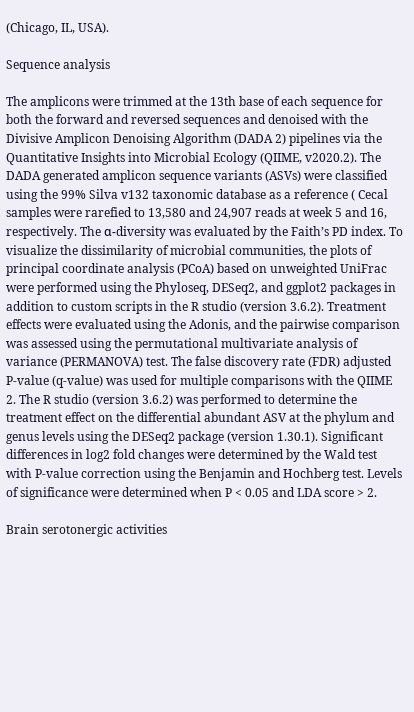(Chicago, IL, USA).

Sequence analysis

The amplicons were trimmed at the 13th base of each sequence for both the forward and reversed sequences and denoised with the Divisive Amplicon Denoising Algorithm (DADA 2) pipelines via the Quantitative Insights into Microbial Ecology (QIIME, v2020.2). The DADA generated amplicon sequence variants (ASVs) were classified using the 99% Silva v132 taxonomic database as a reference ( Cecal samples were rarefied to 13,580 and 24,907 reads at week 5 and 16, respectively. The α-diversity was evaluated by the Faith’s PD index. To visualize the dissimilarity of microbial communities, the plots of principal coordinate analysis (PCoA) based on unweighted UniFrac were performed using the Phyloseq, DESeq2, and ggplot2 packages in addition to custom scripts in the R studio (version 3.6.2). Treatment effects were evaluated using the Adonis, and the pairwise comparison was assessed using the permutational multivariate analysis of variance (PERMANOVA) test. The false discovery rate (FDR) adjusted P-value (q-value) was used for multiple comparisons with the QIIME 2. The R studio (version 3.6.2) was performed to determine the treatment effect on the differential abundant ASV at the phylum and genus levels using the DESeq2 package (version 1.30.1). Significant differences in log2 fold changes were determined by the Wald test with P-value correction using the Benjamin and Hochberg test. Levels of significance were determined when P < 0.05 and LDA score > 2.

Brain serotonergic activities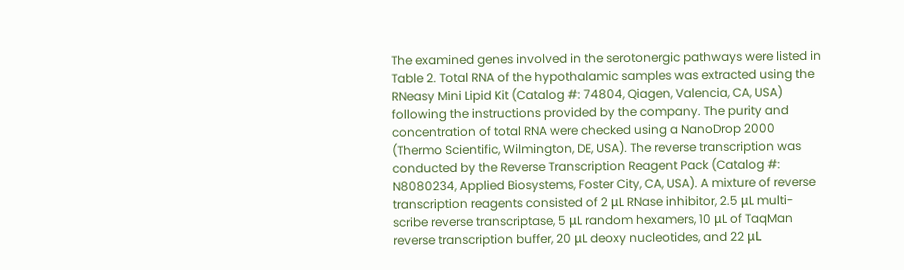The examined genes involved in the serotonergic pathways were listed in Table 2. Total RNA of the hypothalamic samples was extracted using the RNeasy Mini Lipid Kit (Catalog #: 74804, Qiagen, Valencia, CA, USA) following the instructions provided by the company. The purity and concentration of total RNA were checked using a NanoDrop 2000 (Thermo Scientific, Wilmington, DE, USA). The reverse transcription was conducted by the Reverse Transcription Reagent Pack (Catalog #: N8080234, Applied Biosystems, Foster City, CA, USA). A mixture of reverse transcription reagents consisted of 2 μL RNase inhibitor, 2.5 μL multi-scribe reverse transcriptase, 5 μL random hexamers, 10 μL of TaqMan reverse transcription buffer, 20 μL deoxy nucleotides, and 22 μL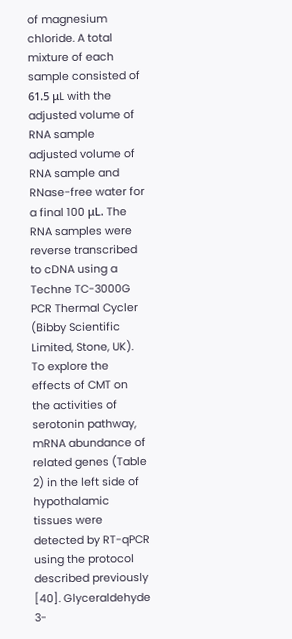of magnesium chloride. A total mixture of each sample consisted of 61.5 μL with the adjusted volume of RNA sample adjusted volume of RNA sample and RNase-free water for a final 100 μL. The RNA samples were reverse transcribed to cDNA using a Techne TC-3000G PCR Thermal Cycler (Bibby Scientific Limited, Stone, UK). To explore the effects of CMT on the activities of serotonin pathway, mRNA abundance of related genes (Table 2) in the left side of hypothalamic tissues were detected by RT-qPCR using the protocol described previously [40]. Glyceraldehyde 3-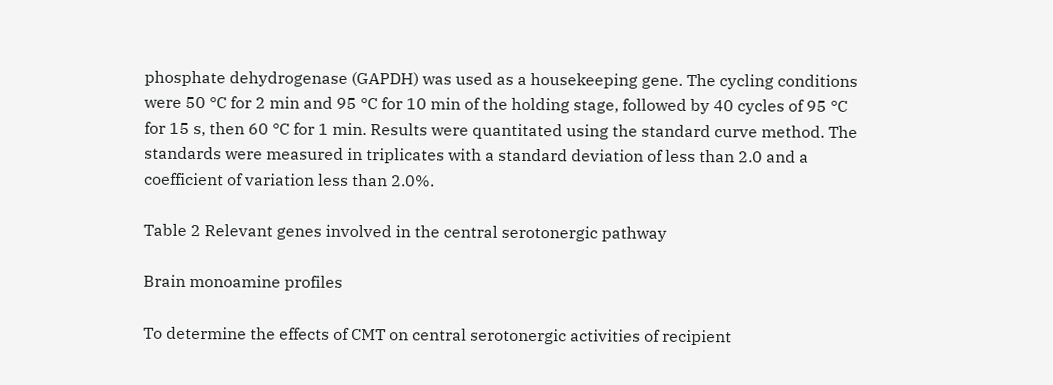phosphate dehydrogenase (GAPDH) was used as a housekeeping gene. The cycling conditions were 50 °C for 2 min and 95 °C for 10 min of the holding stage, followed by 40 cycles of 95 °C for 15 s, then 60 °C for 1 min. Results were quantitated using the standard curve method. The standards were measured in triplicates with a standard deviation of less than 2.0 and a coefficient of variation less than 2.0%.

Table 2 Relevant genes involved in the central serotonergic pathway

Brain monoamine profiles

To determine the effects of CMT on central serotonergic activities of recipient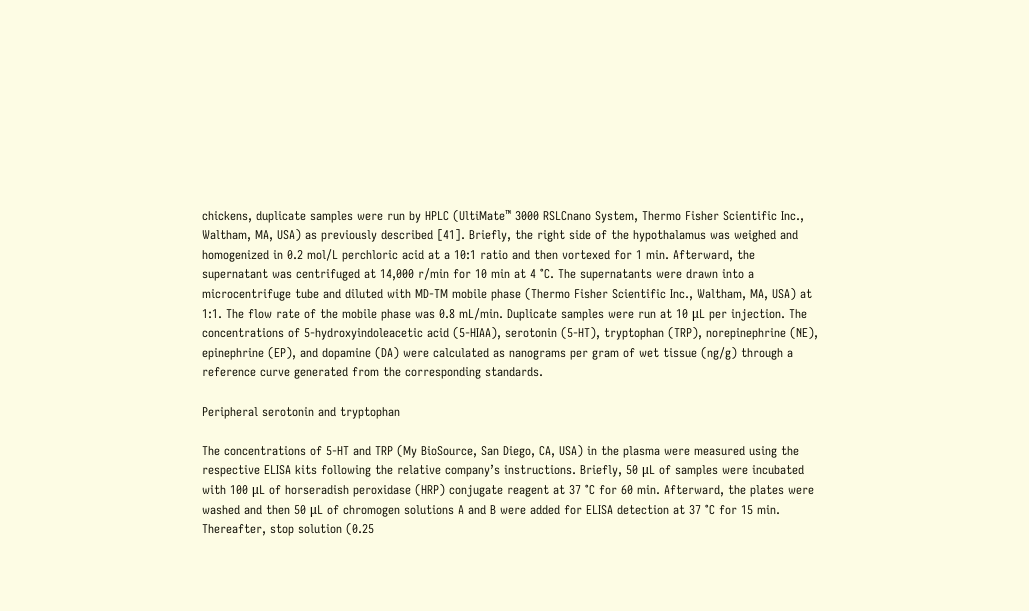chickens, duplicate samples were run by HPLC (UltiMate™ 3000 RSLCnano System, Thermo Fisher Scientific Inc., Waltham, MA, USA) as previously described [41]. Briefly, the right side of the hypothalamus was weighed and homogenized in 0.2 mol/L perchloric acid at a 10:1 ratio and then vortexed for 1 min. Afterward, the supernatant was centrifuged at 14,000 r/min for 10 min at 4 °C. The supernatants were drawn into a microcentrifuge tube and diluted with MD-TM mobile phase (Thermo Fisher Scientific Inc., Waltham, MA, USA) at 1:1. The flow rate of the mobile phase was 0.8 mL/min. Duplicate samples were run at 10 μL per injection. The concentrations of 5-hydroxyindoleacetic acid (5-HIAA), serotonin (5-HT), tryptophan (TRP), norepinephrine (NE), epinephrine (EP), and dopamine (DA) were calculated as nanograms per gram of wet tissue (ng/g) through a reference curve generated from the corresponding standards.

Peripheral serotonin and tryptophan

The concentrations of 5-HT and TRP (My BioSource, San Diego, CA, USA) in the plasma were measured using the respective ELISA kits following the relative company’s instructions. Briefly, 50 μL of samples were incubated with 100 μL of horseradish peroxidase (HRP) conjugate reagent at 37 °C for 60 min. Afterward, the plates were washed and then 50 μL of chromogen solutions A and B were added for ELISA detection at 37 °C for 15 min. Thereafter, stop solution (0.25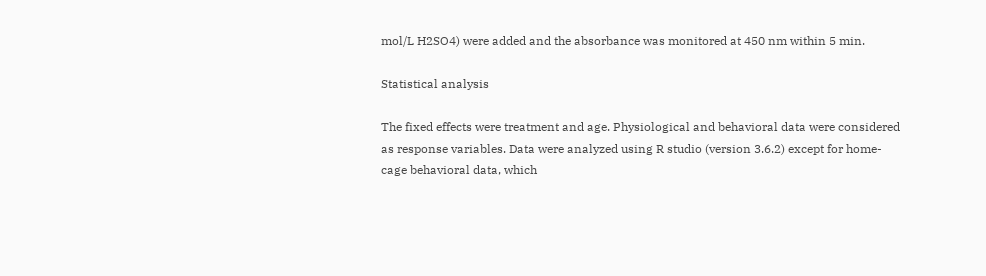mol/L H2SO4) were added and the absorbance was monitored at 450 nm within 5 min.

Statistical analysis

The fixed effects were treatment and age. Physiological and behavioral data were considered as response variables. Data were analyzed using R studio (version 3.6.2) except for home-cage behavioral data, which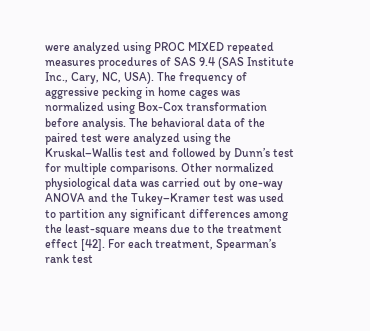were analyzed using PROC MIXED repeated measures procedures of SAS 9.4 (SAS Institute Inc., Cary, NC, USA). The frequency of aggressive pecking in home cages was normalized using Box-Cox transformation before analysis. The behavioral data of the paired test were analyzed using the Kruskal–Wallis test and followed by Dunn’s test for multiple comparisons. Other normalized physiological data was carried out by one-way ANOVA and the Tukey–Kramer test was used to partition any significant differences among the least-square means due to the treatment effect [42]. For each treatment, Spearman’s rank test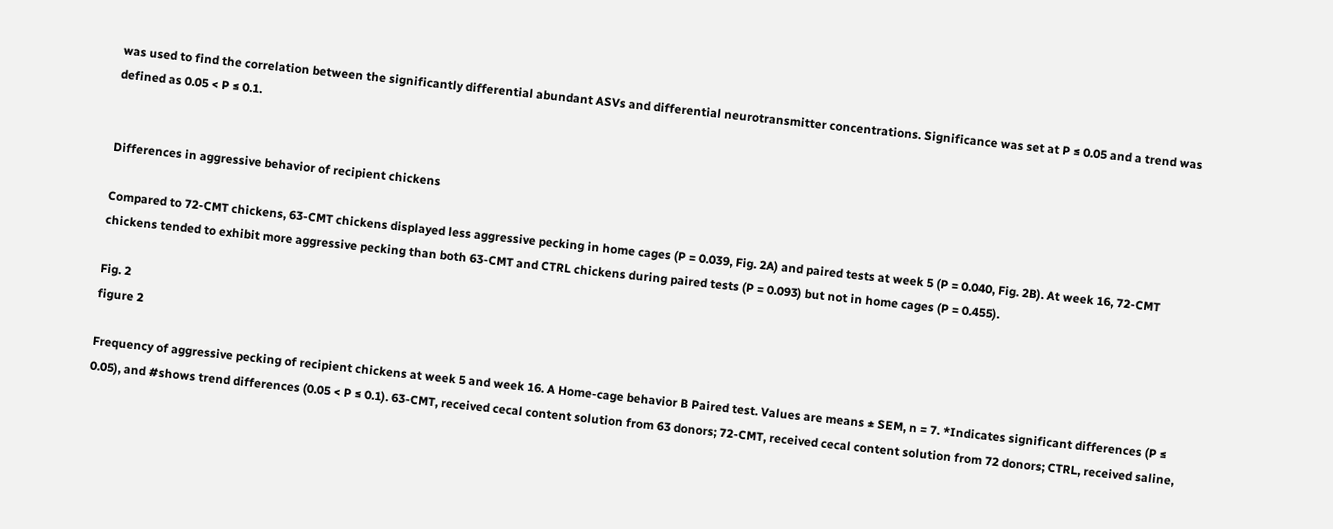was used to find the correlation between the significantly differential abundant ASVs and differential neurotransmitter concentrations. Significance was set at P ≤ 0.05 and a trend was defined as 0.05 < P ≤ 0.1.


Differences in aggressive behavior of recipient chickens

Compared to 72-CMT chickens, 63-CMT chickens displayed less aggressive pecking in home cages (P = 0.039, Fig. 2A) and paired tests at week 5 (P = 0.040, Fig. 2B). At week 16, 72-CMT chickens tended to exhibit more aggressive pecking than both 63-CMT and CTRL chickens during paired tests (P = 0.093) but not in home cages (P = 0.455).

Fig. 2
figure 2

Frequency of aggressive pecking of recipient chickens at week 5 and week 16. A Home-cage behavior B Paired test. Values are means ± SEM, n = 7. *Indicates significant differences (P ≤ 0.05), and #shows trend differences (0.05 < P ≤ 0.1). 63-CMT, received cecal content solution from 63 donors; 72-CMT, received cecal content solution from 72 donors; CTRL, received saline,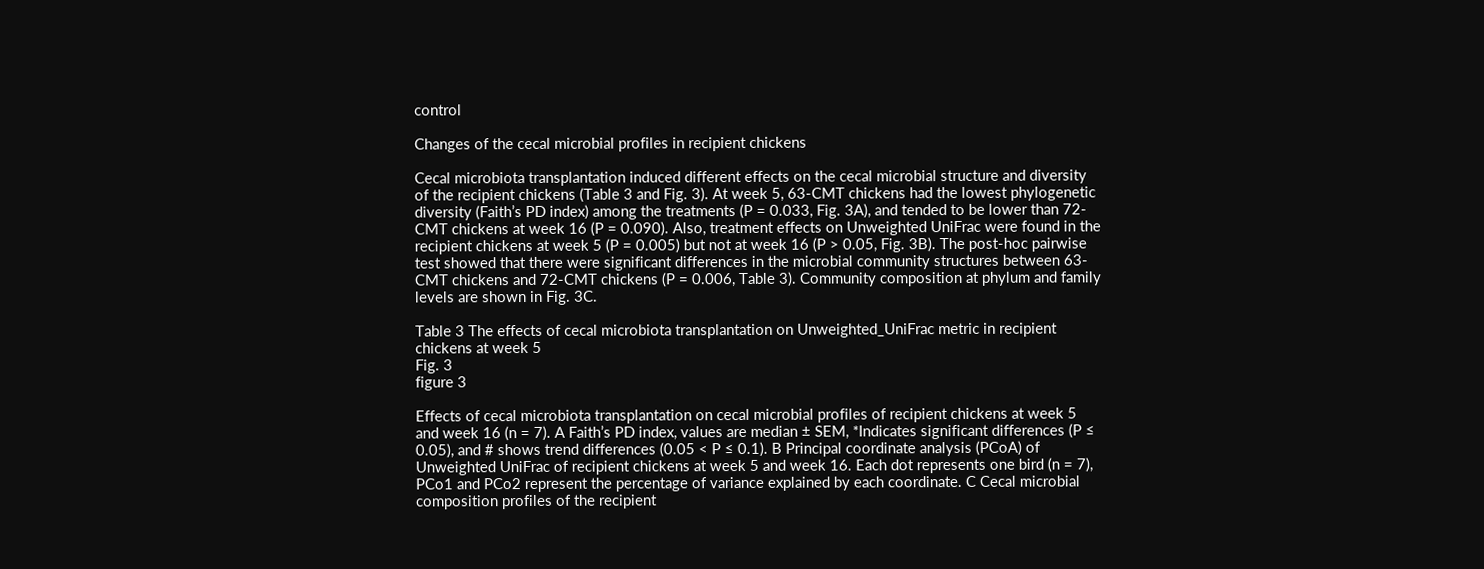control

Changes of the cecal microbial profiles in recipient chickens

Cecal microbiota transplantation induced different effects on the cecal microbial structure and diversity of the recipient chickens (Table 3 and Fig. 3). At week 5, 63-CMT chickens had the lowest phylogenetic diversity (Faith’s PD index) among the treatments (P = 0.033, Fig. 3A), and tended to be lower than 72-CMT chickens at week 16 (P = 0.090). Also, treatment effects on Unweighted UniFrac were found in the recipient chickens at week 5 (P = 0.005) but not at week 16 (P > 0.05, Fig. 3B). The post-hoc pairwise test showed that there were significant differences in the microbial community structures between 63-CMT chickens and 72-CMT chickens (P = 0.006, Table 3). Community composition at phylum and family levels are shown in Fig. 3C.

Table 3 The effects of cecal microbiota transplantation on Unweighted_UniFrac metric in recipient chickens at week 5
Fig. 3
figure 3

Effects of cecal microbiota transplantation on cecal microbial profiles of recipient chickens at week 5 and week 16 (n = 7). A Faith’s PD index, values are median ± SEM, *Indicates significant differences (P ≤ 0.05), and # shows trend differences (0.05 < P ≤ 0.1). B Principal coordinate analysis (PCoA) of Unweighted UniFrac of recipient chickens at week 5 and week 16. Each dot represents one bird (n = 7), PCo1 and PCo2 represent the percentage of variance explained by each coordinate. C Cecal microbial composition profiles of the recipient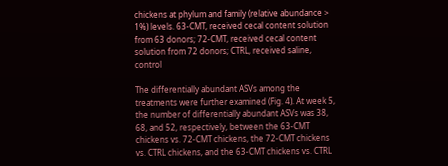chickens at phylum and family (relative abundance > 1%) levels. 63-CMT, received cecal content solution from 63 donors; 72-CMT, received cecal content solution from 72 donors; CTRL, received saline, control

The differentially abundant ASVs among the treatments were further examined (Fig. 4). At week 5, the number of differentially abundant ASVs was 38, 68, and 52, respectively, between the 63-CMT chickens vs. 72-CMT chickens, the 72-CMT chickens vs. CTRL chickens, and the 63-CMT chickens vs. CTRL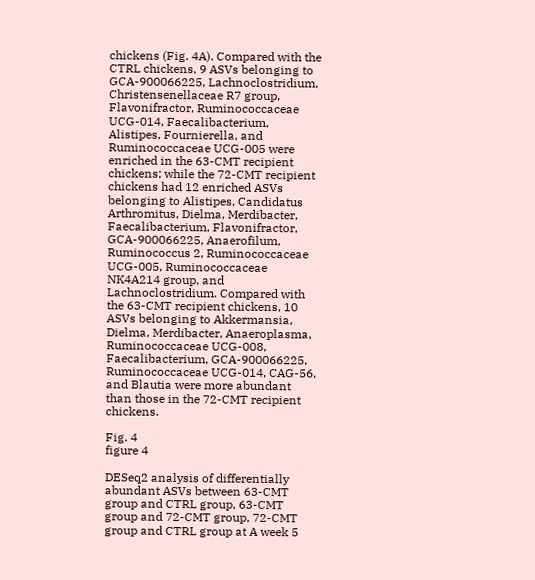chickens (Fig. 4A). Compared with the CTRL chickens, 9 ASVs belonging to GCA-900066225, Lachnoclostridium, Christensenellaceae R7 group, Flavonifractor, Ruminococcaceae UCG-014, Faecalibacterium, Alistipes, Fournierella, and Ruminococcaceae UCG-005 were enriched in the 63-CMT recipient chickens; while the 72-CMT recipient chickens had 12 enriched ASVs belonging to Alistipes, Candidatus Arthromitus, Dielma, Merdibacter, Faecalibacterium, Flavonifractor, GCA-900066225, Anaerofilum, Ruminococcus 2, Ruminococcaceae UCG-005, Ruminococcaceae NK4A214 group, and Lachnoclostridium. Compared with the 63-CMT recipient chickens, 10 ASVs belonging to Akkermansia, Dielma, Merdibacter, Anaeroplasma, Ruminococcaceae UCG-008, Faecalibacterium, GCA-900066225, Ruminococcaceae UCG-014, CAG-56, and Blautia were more abundant than those in the 72-CMT recipient chickens.

Fig. 4
figure 4

DESeq2 analysis of differentially abundant ASVs between 63-CMT group and CTRL group, 63-CMT group and 72-CMT group, 72-CMT group and CTRL group at A week 5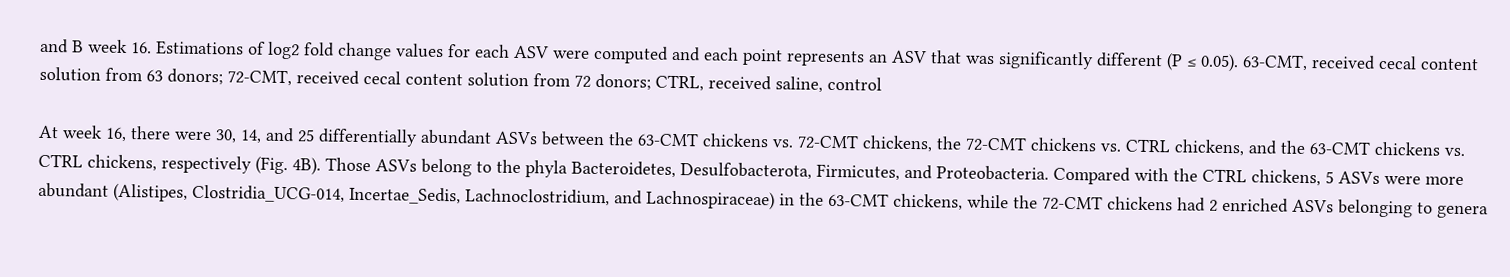and B week 16. Estimations of log2 fold change values for each ASV were computed and each point represents an ASV that was significantly different (P ≤ 0.05). 63-CMT, received cecal content solution from 63 donors; 72-CMT, received cecal content solution from 72 donors; CTRL, received saline, control

At week 16, there were 30, 14, and 25 differentially abundant ASVs between the 63-CMT chickens vs. 72-CMT chickens, the 72-CMT chickens vs. CTRL chickens, and the 63-CMT chickens vs. CTRL chickens, respectively (Fig. 4B). Those ASVs belong to the phyla Bacteroidetes, Desulfobacterota, Firmicutes, and Proteobacteria. Compared with the CTRL chickens, 5 ASVs were more abundant (Alistipes, Clostridia_UCG-014, Incertae_Sedis, Lachnoclostridium, and Lachnospiraceae) in the 63-CMT chickens, while the 72-CMT chickens had 2 enriched ASVs belonging to genera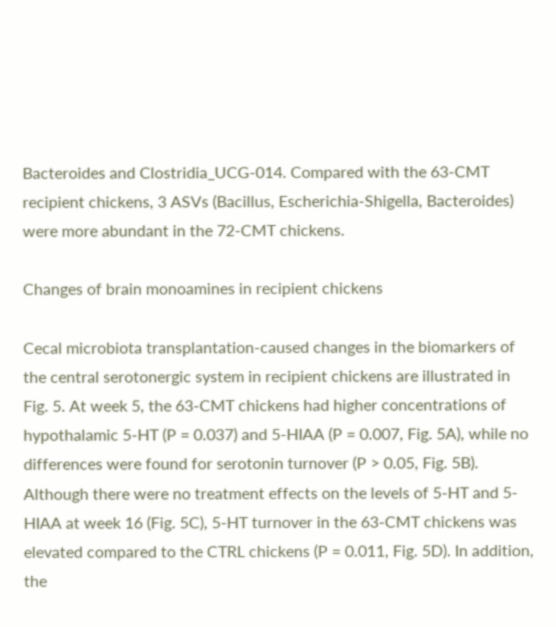Bacteroides and Clostridia_UCG-014. Compared with the 63-CMT recipient chickens, 3 ASVs (Bacillus, Escherichia-Shigella, Bacteroides) were more abundant in the 72-CMT chickens.

Changes of brain monoamines in recipient chickens

Cecal microbiota transplantation-caused changes in the biomarkers of the central serotonergic system in recipient chickens are illustrated in Fig. 5. At week 5, the 63-CMT chickens had higher concentrations of hypothalamic 5-HT (P = 0.037) and 5-HIAA (P = 0.007, Fig. 5A), while no differences were found for serotonin turnover (P > 0.05, Fig. 5B). Although there were no treatment effects on the levels of 5-HT and 5-HIAA at week 16 (Fig. 5C), 5-HT turnover in the 63-CMT chickens was elevated compared to the CTRL chickens (P = 0.011, Fig. 5D). In addition, the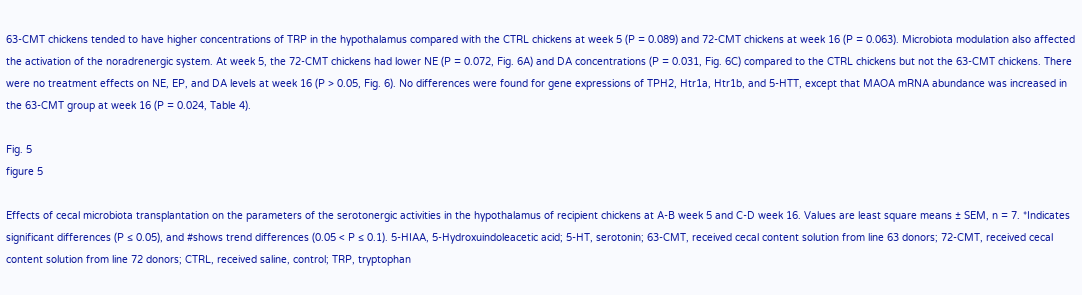63-CMT chickens tended to have higher concentrations of TRP in the hypothalamus compared with the CTRL chickens at week 5 (P = 0.089) and 72-CMT chickens at week 16 (P = 0.063). Microbiota modulation also affected the activation of the noradrenergic system. At week 5, the 72-CMT chickens had lower NE (P = 0.072, Fig. 6A) and DA concentrations (P = 0.031, Fig. 6C) compared to the CTRL chickens but not the 63-CMT chickens. There were no treatment effects on NE, EP, and DA levels at week 16 (P > 0.05, Fig. 6). No differences were found for gene expressions of TPH2, Htr1a, Htr1b, and 5-HTT, except that MAOA mRNA abundance was increased in the 63-CMT group at week 16 (P = 0.024, Table 4).

Fig. 5
figure 5

Effects of cecal microbiota transplantation on the parameters of the serotonergic activities in the hypothalamus of recipient chickens at A-B week 5 and C-D week 16. Values are least square means ± SEM, n = 7. *Indicates significant differences (P ≤ 0.05), and #shows trend differences (0.05 < P ≤ 0.1). 5-HIAA, 5-Hydroxuindoleacetic acid; 5-HT, serotonin; 63-CMT, received cecal content solution from line 63 donors; 72-CMT, received cecal content solution from line 72 donors; CTRL, received saline, control; TRP, tryptophan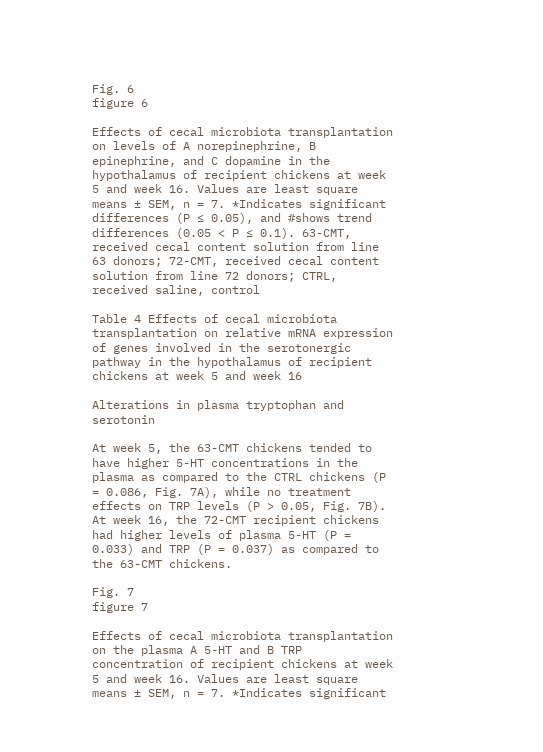Fig. 6
figure 6

Effects of cecal microbiota transplantation on levels of A norepinephrine, B epinephrine, and C dopamine in the hypothalamus of recipient chickens at week 5 and week 16. Values are least square means ± SEM, n = 7. *Indicates significant differences (P ≤ 0.05), and #shows trend differences (0.05 < P ≤ 0.1). 63-CMT, received cecal content solution from line 63 donors; 72-CMT, received cecal content solution from line 72 donors; CTRL, received saline, control

Table 4 Effects of cecal microbiota transplantation on relative mRNA expression of genes involved in the serotonergic pathway in the hypothalamus of recipient chickens at week 5 and week 16

Alterations in plasma tryptophan and serotonin

At week 5, the 63-CMT chickens tended to have higher 5-HT concentrations in the plasma as compared to the CTRL chickens (P = 0.086, Fig. 7A), while no treatment effects on TRP levels (P > 0.05, Fig. 7B). At week 16, the 72-CMT recipient chickens had higher levels of plasma 5-HT (P = 0.033) and TRP (P = 0.037) as compared to the 63-CMT chickens.

Fig. 7
figure 7

Effects of cecal microbiota transplantation on the plasma A 5-HT and B TRP concentration of recipient chickens at week 5 and week 16. Values are least square means ± SEM, n = 7. *Indicates significant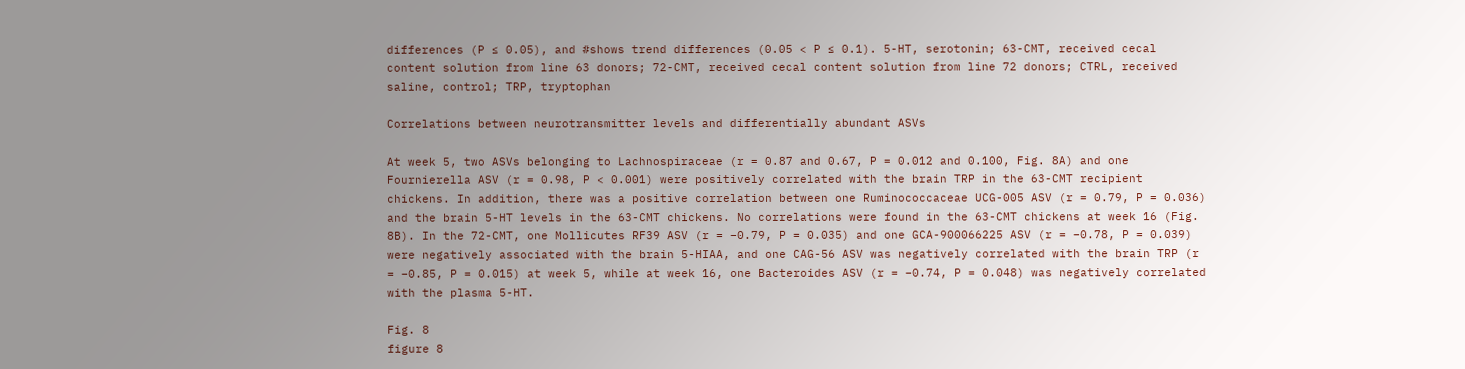differences (P ≤ 0.05), and #shows trend differences (0.05 < P ≤ 0.1). 5-HT, serotonin; 63-CMT, received cecal content solution from line 63 donors; 72-CMT, received cecal content solution from line 72 donors; CTRL, received saline, control; TRP, tryptophan

Correlations between neurotransmitter levels and differentially abundant ASVs

At week 5, two ASVs belonging to Lachnospiraceae (r = 0.87 and 0.67, P = 0.012 and 0.100, Fig. 8A) and one Fournierella ASV (r = 0.98, P < 0.001) were positively correlated with the brain TRP in the 63-CMT recipient chickens. In addition, there was a positive correlation between one Ruminococcaceae UCG-005 ASV (r = 0.79, P = 0.036) and the brain 5-HT levels in the 63-CMT chickens. No correlations were found in the 63-CMT chickens at week 16 (Fig. 8B). In the 72-CMT, one Mollicutes RF39 ASV (r = −0.79, P = 0.035) and one GCA-900066225 ASV (r = −0.78, P = 0.039) were negatively associated with the brain 5-HIAA, and one CAG-56 ASV was negatively correlated with the brain TRP (r = −0.85, P = 0.015) at week 5, while at week 16, one Bacteroides ASV (r = −0.74, P = 0.048) was negatively correlated with the plasma 5-HT.

Fig. 8
figure 8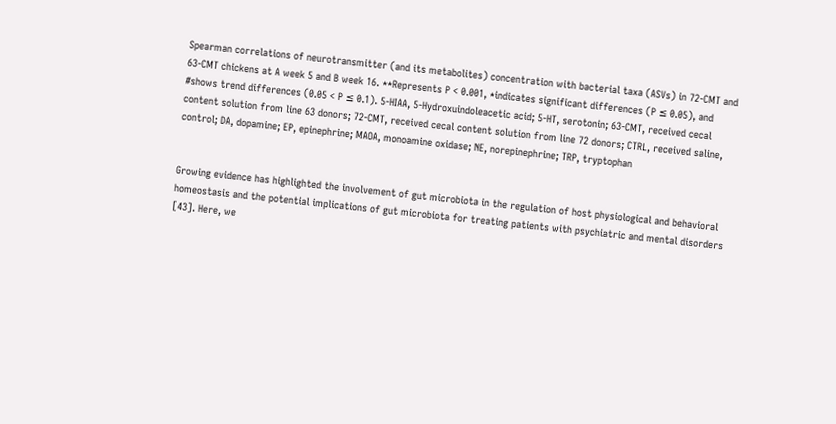Spearman correlations of neurotransmitter (and its metabolites) concentration with bacterial taxa (ASVs) in 72-CMT and 63-CMT chickens at A week 5 and B week 16. **Represents P < 0.001, *indicates significant differences (P ≤ 0.05), and #shows trend differences (0.05 < P ≤ 0.1). 5-HIAA, 5-Hydroxuindoleacetic acid; 5-HT, serotonin; 63-CMT, received cecal content solution from line 63 donors; 72-CMT, received cecal content solution from line 72 donors; CTRL, received saline, control; DA, dopamine; EP, epinephrine; MAOA, monoamine oxidase; NE, norepinephrine; TRP, tryptophan


Growing evidence has highlighted the involvement of gut microbiota in the regulation of host physiological and behavioral homeostasis and the potential implications of gut microbiota for treating patients with psychiatric and mental disorders [43]. Here, we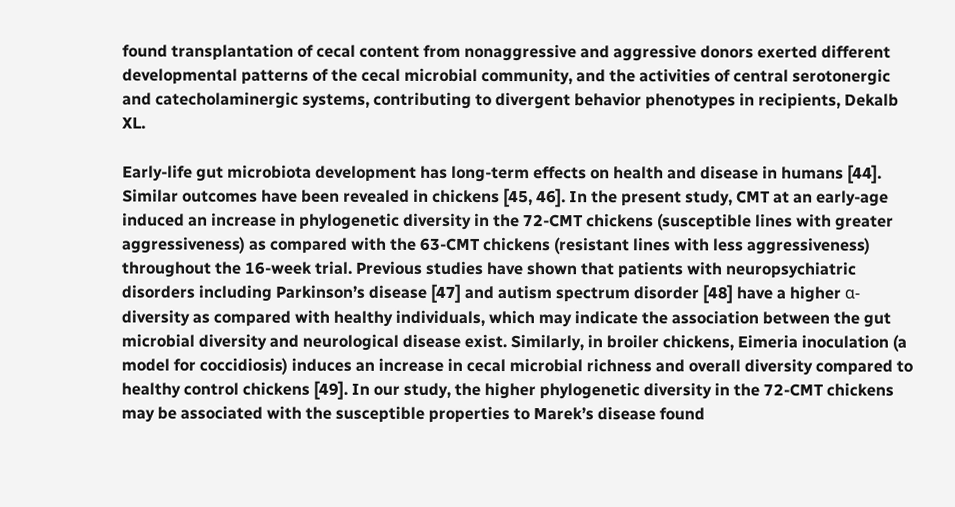found transplantation of cecal content from nonaggressive and aggressive donors exerted different developmental patterns of the cecal microbial community, and the activities of central serotonergic and catecholaminergic systems, contributing to divergent behavior phenotypes in recipients, Dekalb XL.

Early-life gut microbiota development has long-term effects on health and disease in humans [44]. Similar outcomes have been revealed in chickens [45, 46]. In the present study, CMT at an early-age induced an increase in phylogenetic diversity in the 72-CMT chickens (susceptible lines with greater aggressiveness) as compared with the 63-CMT chickens (resistant lines with less aggressiveness) throughout the 16-week trial. Previous studies have shown that patients with neuropsychiatric disorders including Parkinson’s disease [47] and autism spectrum disorder [48] have a higher α-diversity as compared with healthy individuals, which may indicate the association between the gut microbial diversity and neurological disease exist. Similarly, in broiler chickens, Eimeria inoculation (a model for coccidiosis) induces an increase in cecal microbial richness and overall diversity compared to healthy control chickens [49]. In our study, the higher phylogenetic diversity in the 72-CMT chickens may be associated with the susceptible properties to Marek’s disease found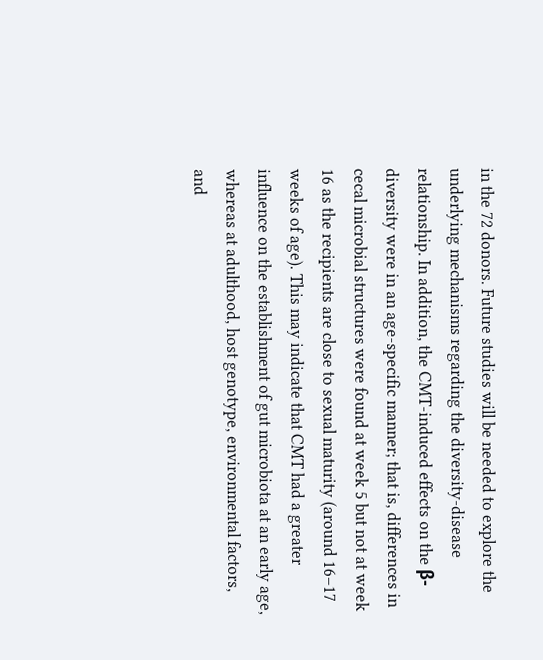in the 72 donors. Future studies will be needed to explore the underlying mechanisms regarding the diversity-disease relationship. In addition, the CMT-induced effects on the β-diversity were in an age-specific manner; that is, differences in cecal microbial structures were found at week 5 but not at week 16 as the recipients are close to sexual maturity (around 16–17 weeks of age). This may indicate that CMT had a greater influence on the establishment of gut microbiota at an early age, whereas at adulthood, host genotype, environmental factors, and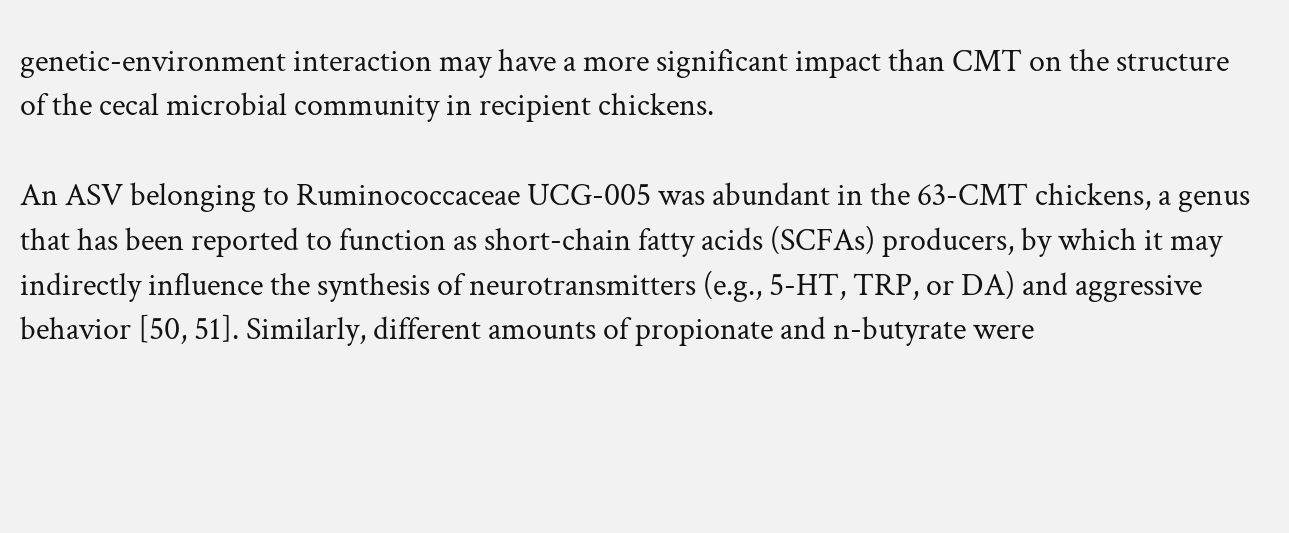genetic-environment interaction may have a more significant impact than CMT on the structure of the cecal microbial community in recipient chickens.

An ASV belonging to Ruminococcaceae UCG-005 was abundant in the 63-CMT chickens, a genus that has been reported to function as short-chain fatty acids (SCFAs) producers, by which it may indirectly influence the synthesis of neurotransmitters (e.g., 5-HT, TRP, or DA) and aggressive behavior [50, 51]. Similarly, different amounts of propionate and n-butyrate were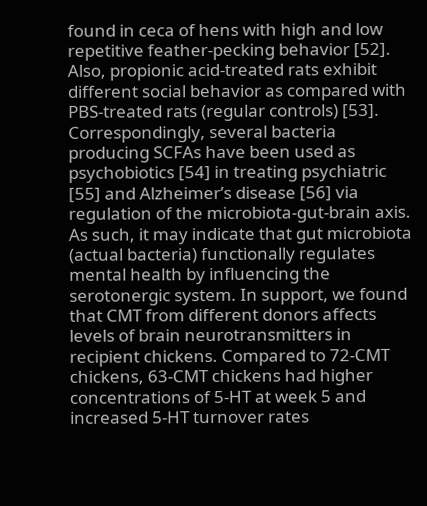found in ceca of hens with high and low repetitive feather-pecking behavior [52]. Also, propionic acid-treated rats exhibit different social behavior as compared with PBS-treated rats (regular controls) [53]. Correspondingly, several bacteria producing SCFAs have been used as psychobiotics [54] in treating psychiatric [55] and Alzheimer’s disease [56] via regulation of the microbiota-gut-brain axis. As such, it may indicate that gut microbiota (actual bacteria) functionally regulates mental health by influencing the serotonergic system. In support, we found that CMT from different donors affects levels of brain neurotransmitters in recipient chickens. Compared to 72-CMT chickens, 63-CMT chickens had higher concentrations of 5-HT at week 5 and increased 5-HT turnover rates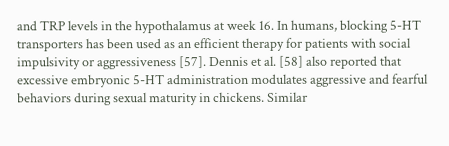and TRP levels in the hypothalamus at week 16. In humans, blocking 5-HT transporters has been used as an efficient therapy for patients with social impulsivity or aggressiveness [57]. Dennis et al. [58] also reported that excessive embryonic 5-HT administration modulates aggressive and fearful behaviors during sexual maturity in chickens. Similar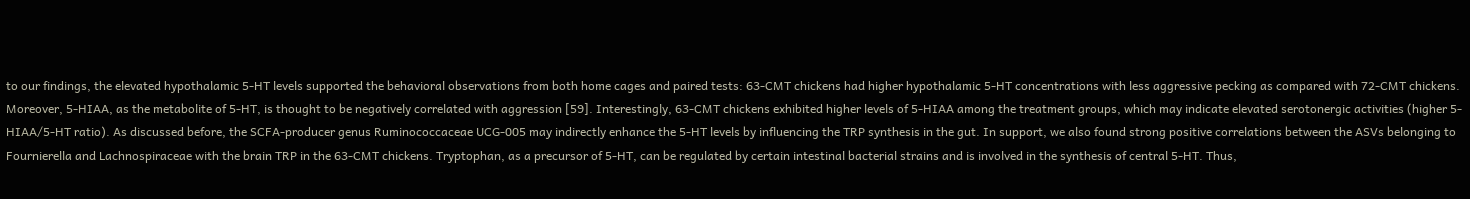to our findings, the elevated hypothalamic 5-HT levels supported the behavioral observations from both home cages and paired tests: 63-CMT chickens had higher hypothalamic 5-HT concentrations with less aggressive pecking as compared with 72-CMT chickens. Moreover, 5-HIAA, as the metabolite of 5-HT, is thought to be negatively correlated with aggression [59]. Interestingly, 63-CMT chickens exhibited higher levels of 5-HIAA among the treatment groups, which may indicate elevated serotonergic activities (higher 5-HIAA/5-HT ratio). As discussed before, the SCFA-producer genus Ruminococcaceae UCG-005 may indirectly enhance the 5-HT levels by influencing the TRP synthesis in the gut. In support, we also found strong positive correlations between the ASVs belonging to Fournierella and Lachnospiraceae with the brain TRP in the 63-CMT chickens. Tryptophan, as a precursor of 5-HT, can be regulated by certain intestinal bacterial strains and is involved in the synthesis of central 5-HT. Thus,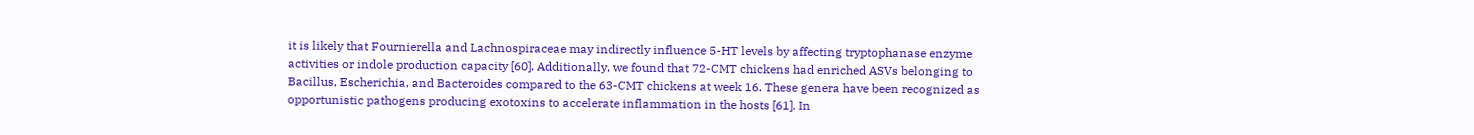it is likely that Fournierella and Lachnospiraceae may indirectly influence 5-HT levels by affecting tryptophanase enzyme activities or indole production capacity [60]. Additionally, we found that 72-CMT chickens had enriched ASVs belonging to Bacillus, Escherichia, and Bacteroides compared to the 63-CMT chickens at week 16. These genera have been recognized as opportunistic pathogens producing exotoxins to accelerate inflammation in the hosts [61]. In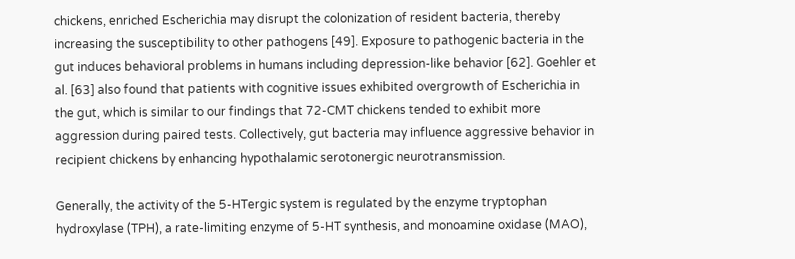chickens, enriched Escherichia may disrupt the colonization of resident bacteria, thereby increasing the susceptibility to other pathogens [49]. Exposure to pathogenic bacteria in the gut induces behavioral problems in humans including depression-like behavior [62]. Goehler et al. [63] also found that patients with cognitive issues exhibited overgrowth of Escherichia in the gut, which is similar to our findings that 72-CMT chickens tended to exhibit more aggression during paired tests. Collectively, gut bacteria may influence aggressive behavior in recipient chickens by enhancing hypothalamic serotonergic neurotransmission.

Generally, the activity of the 5-HTergic system is regulated by the enzyme tryptophan hydroxylase (TPH), a rate-limiting enzyme of 5-HT synthesis, and monoamine oxidase (MAO),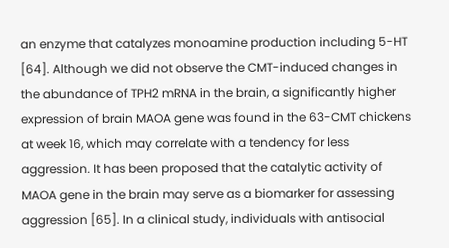an enzyme that catalyzes monoamine production including 5-HT [64]. Although we did not observe the CMT-induced changes in the abundance of TPH2 mRNA in the brain, a significantly higher expression of brain MAOA gene was found in the 63-CMT chickens at week 16, which may correlate with a tendency for less aggression. It has been proposed that the catalytic activity of MAOA gene in the brain may serve as a biomarker for assessing aggression [65]. In a clinical study, individuals with antisocial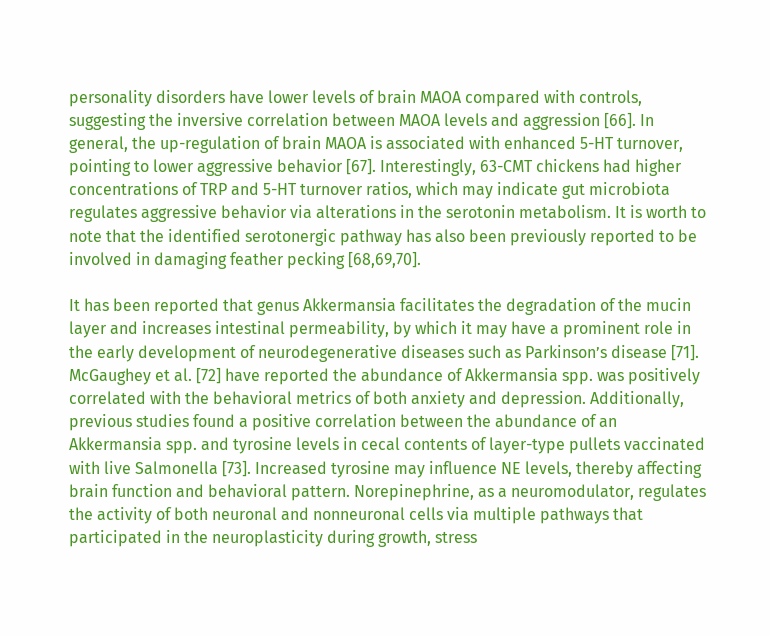personality disorders have lower levels of brain MAOA compared with controls, suggesting the inversive correlation between MAOA levels and aggression [66]. In general, the up-regulation of brain MAOA is associated with enhanced 5-HT turnover, pointing to lower aggressive behavior [67]. Interestingly, 63-CMT chickens had higher concentrations of TRP and 5-HT turnover ratios, which may indicate gut microbiota regulates aggressive behavior via alterations in the serotonin metabolism. It is worth to note that the identified serotonergic pathway has also been previously reported to be involved in damaging feather pecking [68,69,70].

It has been reported that genus Akkermansia facilitates the degradation of the mucin layer and increases intestinal permeability, by which it may have a prominent role in the early development of neurodegenerative diseases such as Parkinson’s disease [71]. McGaughey et al. [72] have reported the abundance of Akkermansia spp. was positively correlated with the behavioral metrics of both anxiety and depression. Additionally, previous studies found a positive correlation between the abundance of an Akkermansia spp. and tyrosine levels in cecal contents of layer-type pullets vaccinated with live Salmonella [73]. Increased tyrosine may influence NE levels, thereby affecting brain function and behavioral pattern. Norepinephrine, as a neuromodulator, regulates the activity of both neuronal and nonneuronal cells via multiple pathways that participated in the neuroplasticity during growth, stress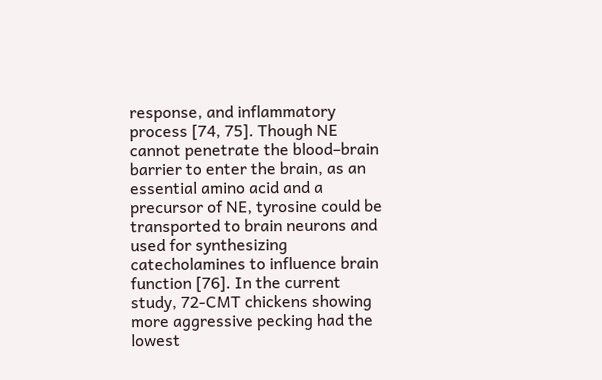response, and inflammatory process [74, 75]. Though NE cannot penetrate the blood–brain barrier to enter the brain, as an essential amino acid and a precursor of NE, tyrosine could be transported to brain neurons and used for synthesizing catecholamines to influence brain function [76]. In the current study, 72-CMT chickens showing more aggressive pecking had the lowest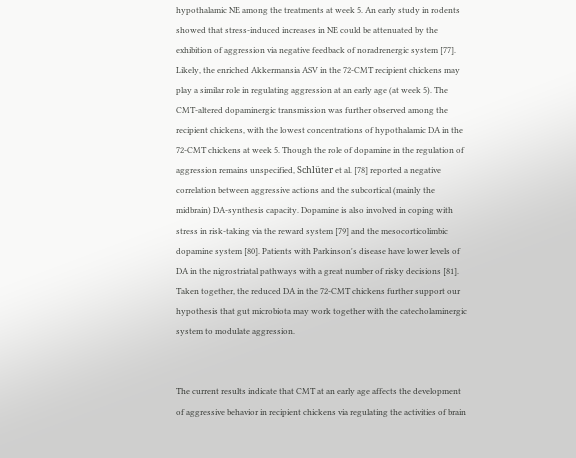hypothalamic NE among the treatments at week 5. An early study in rodents showed that stress-induced increases in NE could be attenuated by the exhibition of aggression via negative feedback of noradrenergic system [77]. Likely, the enriched Akkermansia ASV in the 72-CMT recipient chickens may play a similar role in regulating aggression at an early age (at week 5). The CMT-altered dopaminergic transmission was further observed among the recipient chickens, with the lowest concentrations of hypothalamic DA in the 72-CMT chickens at week 5. Though the role of dopamine in the regulation of aggression remains unspecified, Schlüter et al. [78] reported a negative correlation between aggressive actions and the subcortical (mainly the midbrain) DA-synthesis capacity. Dopamine is also involved in coping with stress in risk-taking via the reward system [79] and the mesocorticolimbic dopamine system [80]. Patients with Parkinson's disease have lower levels of DA in the nigrostriatal pathways with a great number of risky decisions [81]. Taken together, the reduced DA in the 72-CMT chickens further support our hypothesis that gut microbiota may work together with the catecholaminergic system to modulate aggression.


The current results indicate that CMT at an early age affects the development of aggressive behavior in recipient chickens via regulating the activities of brain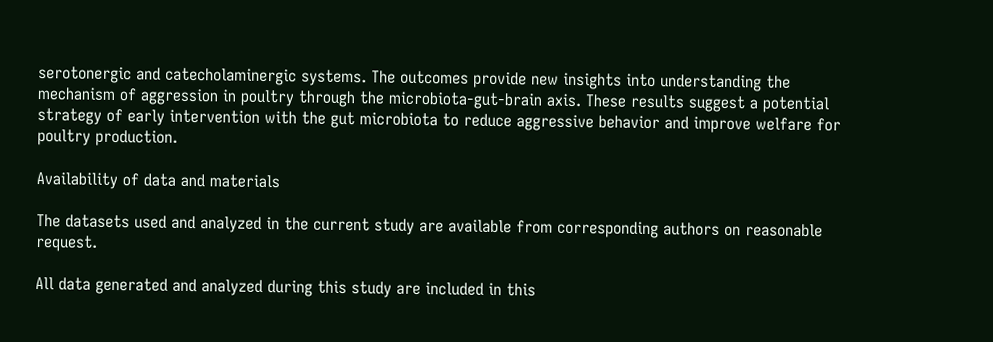serotonergic and catecholaminergic systems. The outcomes provide new insights into understanding the mechanism of aggression in poultry through the microbiota-gut-brain axis. These results suggest a potential strategy of early intervention with the gut microbiota to reduce aggressive behavior and improve welfare for poultry production.

Availability of data and materials

The datasets used and analyzed in the current study are available from corresponding authors on reasonable request.

All data generated and analyzed during this study are included in this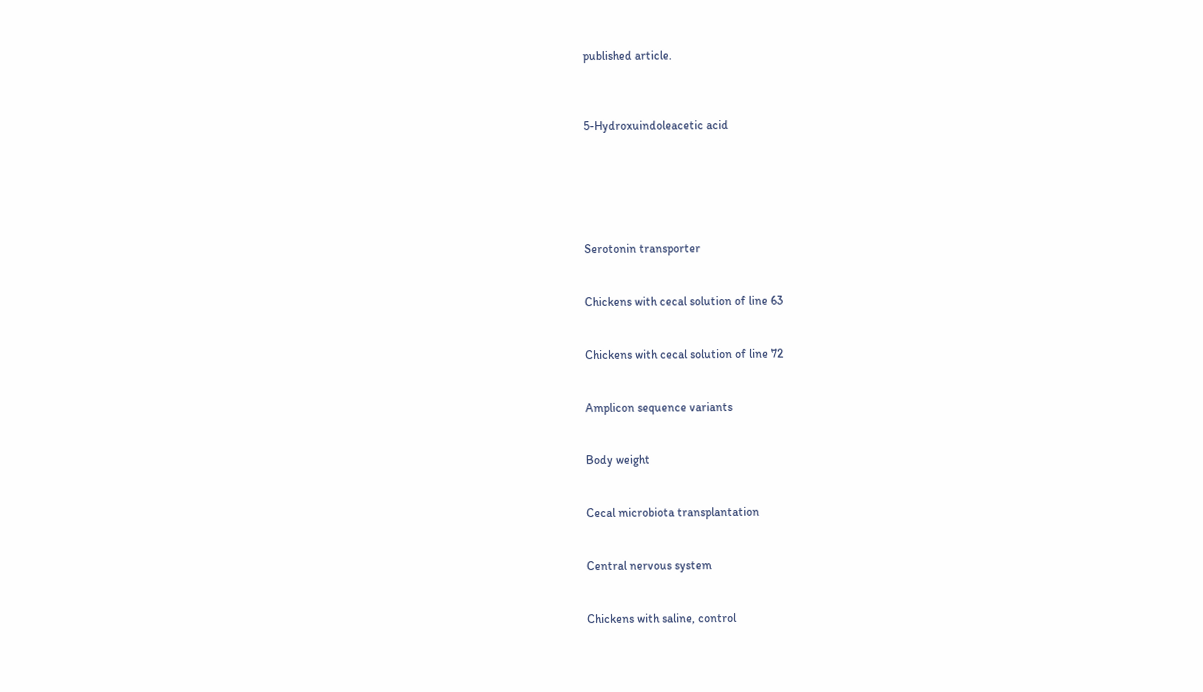published article.



5-Hydroxuindoleacetic acid






Serotonin transporter


Chickens with cecal solution of line 63


Chickens with cecal solution of line 72


Amplicon sequence variants


Body weight


Cecal microbiota transplantation


Central nervous system


Chickens with saline, control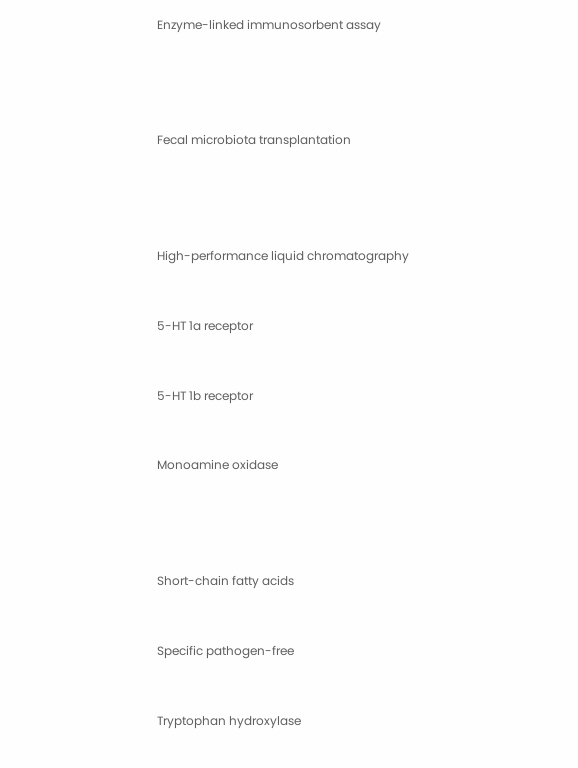Enzyme-linked immunosorbent assay




Fecal microbiota transplantation




High-performance liquid chromatography


5-HT 1a receptor


5-HT 1b receptor


Monoamine oxidase




Short-chain fatty acids


Specific pathogen-free


Tryptophan hydroxylase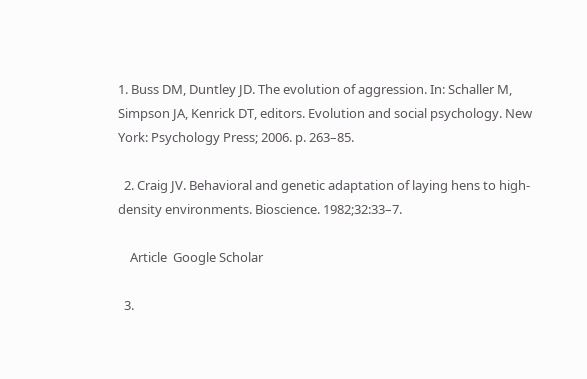1. Buss DM, Duntley JD. The evolution of aggression. In: Schaller M, Simpson JA, Kenrick DT, editors. Evolution and social psychology. New York: Psychology Press; 2006. p. 263–85.

  2. Craig JV. Behavioral and genetic adaptation of laying hens to high-density environments. Bioscience. 1982;32:33–7.

    Article  Google Scholar

  3.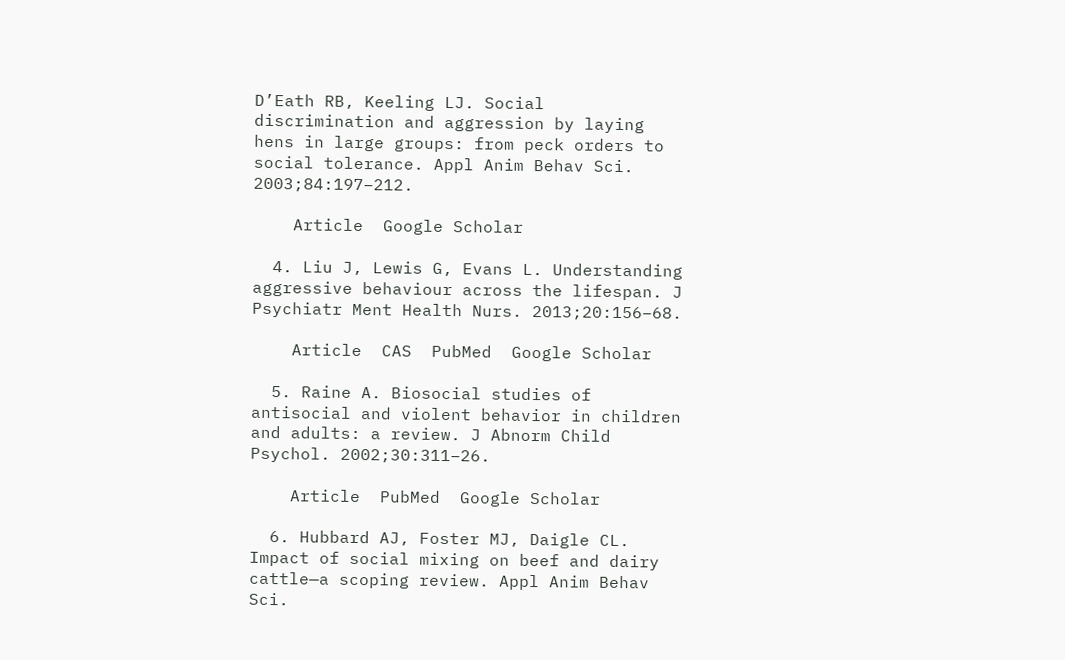D’Eath RB, Keeling LJ. Social discrimination and aggression by laying hens in large groups: from peck orders to social tolerance. Appl Anim Behav Sci. 2003;84:197–212.

    Article  Google Scholar

  4. Liu J, Lewis G, Evans L. Understanding aggressive behaviour across the lifespan. J Psychiatr Ment Health Nurs. 2013;20:156–68.

    Article  CAS  PubMed  Google Scholar

  5. Raine A. Biosocial studies of antisocial and violent behavior in children and adults: a review. J Abnorm Child Psychol. 2002;30:311–26.

    Article  PubMed  Google Scholar

  6. Hubbard AJ, Foster MJ, Daigle CL. Impact of social mixing on beef and dairy cattle—a scoping review. Appl Anim Behav Sci.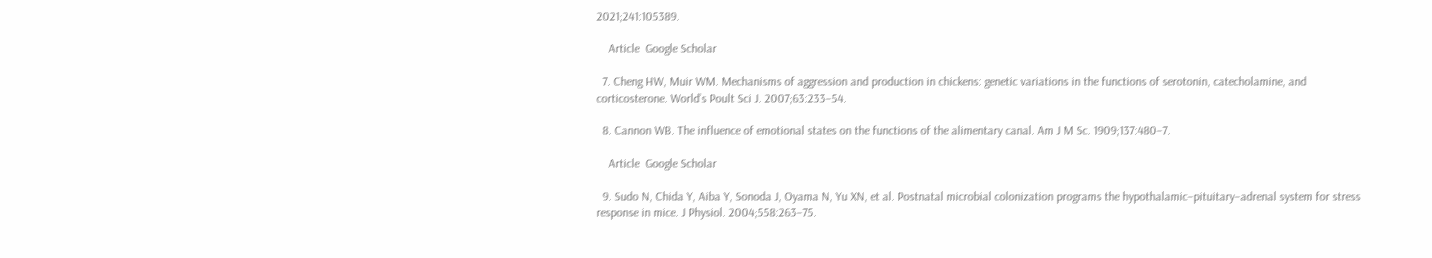2021;241:105389.

    Article  Google Scholar

  7. Cheng HW, Muir WM. Mechanisms of aggression and production in chickens: genetic variations in the functions of serotonin, catecholamine, and corticosterone. World’s Poult Sci J. 2007;63:233–54.

  8. Cannon WB. The influence of emotional states on the functions of the alimentary canal. Am J M Sc. 1909;137:480–7.

    Article  Google Scholar

  9. Sudo N, Chida Y, Aiba Y, Sonoda J, Oyama N, Yu XN, et al. Postnatal microbial colonization programs the hypothalamic–pituitary–adrenal system for stress response in mice. J Physiol. 2004;558:263–75.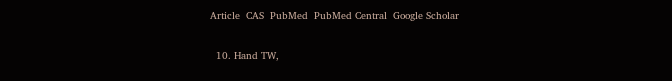Article  CAS  PubMed  PubMed Central  Google Scholar

  10. Hand TW,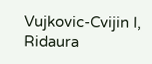Vujkovic-Cvijin I, Ridaura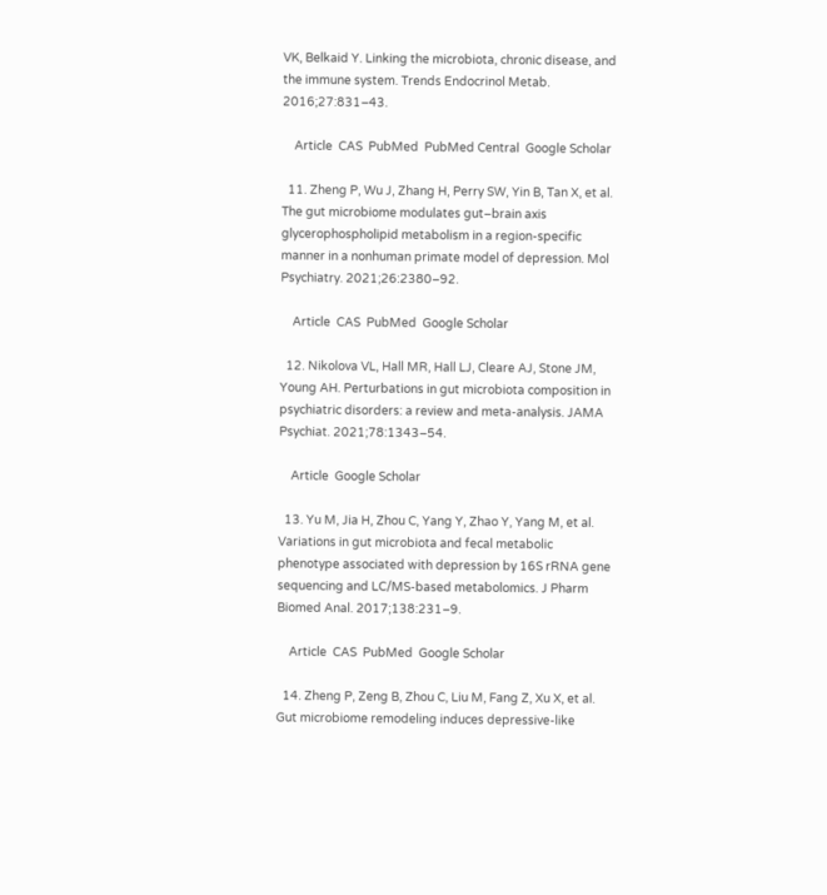VK, Belkaid Y. Linking the microbiota, chronic disease, and the immune system. Trends Endocrinol Metab. 2016;27:831–43.

    Article  CAS  PubMed  PubMed Central  Google Scholar

  11. Zheng P, Wu J, Zhang H, Perry SW, Yin B, Tan X, et al. The gut microbiome modulates gut–brain axis glycerophospholipid metabolism in a region-specific manner in a nonhuman primate model of depression. Mol Psychiatry. 2021;26:2380–92.

    Article  CAS  PubMed  Google Scholar

  12. Nikolova VL, Hall MR, Hall LJ, Cleare AJ, Stone JM, Young AH. Perturbations in gut microbiota composition in psychiatric disorders: a review and meta-analysis. JAMA Psychiat. 2021;78:1343–54.

    Article  Google Scholar

  13. Yu M, Jia H, Zhou C, Yang Y, Zhao Y, Yang M, et al. Variations in gut microbiota and fecal metabolic phenotype associated with depression by 16S rRNA gene sequencing and LC/MS-based metabolomics. J Pharm Biomed Anal. 2017;138:231–9.

    Article  CAS  PubMed  Google Scholar

  14. Zheng P, Zeng B, Zhou C, Liu M, Fang Z, Xu X, et al. Gut microbiome remodeling induces depressive-like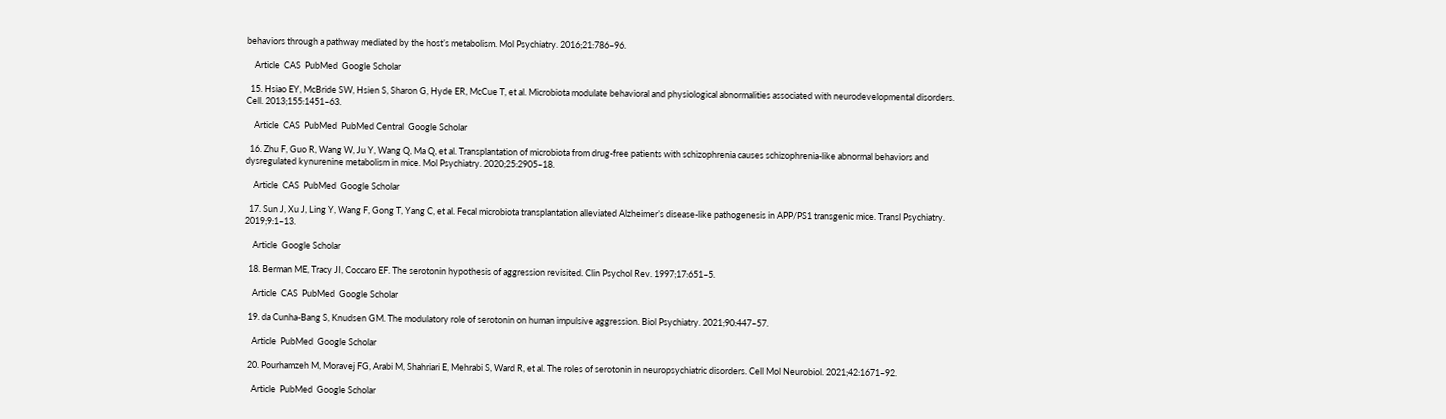behaviors through a pathway mediated by the host’s metabolism. Mol Psychiatry. 2016;21:786–96.

    Article  CAS  PubMed  Google Scholar

  15. Hsiao EY, McBride SW, Hsien S, Sharon G, Hyde ER, McCue T, et al. Microbiota modulate behavioral and physiological abnormalities associated with neurodevelopmental disorders. Cell. 2013;155:1451–63.

    Article  CAS  PubMed  PubMed Central  Google Scholar

  16. Zhu F, Guo R, Wang W, Ju Y, Wang Q, Ma Q, et al. Transplantation of microbiota from drug-free patients with schizophrenia causes schizophrenia-like abnormal behaviors and dysregulated kynurenine metabolism in mice. Mol Psychiatry. 2020;25:2905–18.

    Article  CAS  PubMed  Google Scholar

  17. Sun J, Xu J, Ling Y, Wang F, Gong T, Yang C, et al. Fecal microbiota transplantation alleviated Alzheimer’s disease-like pathogenesis in APP/PS1 transgenic mice. Transl Psychiatry. 2019;9:1–13.

    Article  Google Scholar

  18. Berman ME, Tracy JI, Coccaro EF. The serotonin hypothesis of aggression revisited. Clin Psychol Rev. 1997;17:651–5.

    Article  CAS  PubMed  Google Scholar

  19. da Cunha-Bang S, Knudsen GM. The modulatory role of serotonin on human impulsive aggression. Biol Psychiatry. 2021;90:447–57.

    Article  PubMed  Google Scholar

  20. Pourhamzeh M, Moravej FG, Arabi M, Shahriari E, Mehrabi S, Ward R, et al. The roles of serotonin in neuropsychiatric disorders. Cell Mol Neurobiol. 2021;42:1671–92.

    Article  PubMed  Google Scholar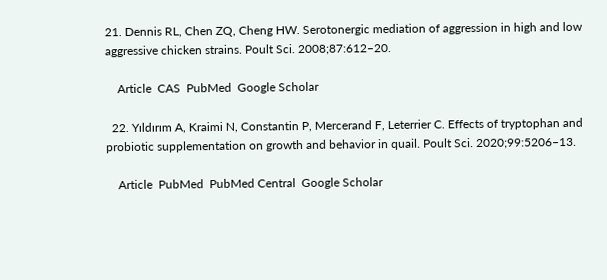21. Dennis RL, Chen ZQ, Cheng HW. Serotonergic mediation of aggression in high and low aggressive chicken strains. Poult Sci. 2008;87:612–20.

    Article  CAS  PubMed  Google Scholar

  22. Yıldırım A, Kraimi N, Constantin P, Mercerand F, Leterrier C. Effects of tryptophan and probiotic supplementation on growth and behavior in quail. Poult Sci. 2020;99:5206–13.

    Article  PubMed  PubMed Central  Google Scholar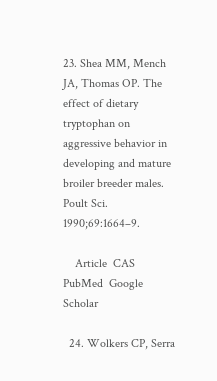23. Shea MM, Mench JA, Thomas OP. The effect of dietary tryptophan on aggressive behavior in developing and mature broiler breeder males. Poult Sci. 1990;69:1664–9.

    Article  CAS  PubMed  Google Scholar

  24. Wolkers CP, Serra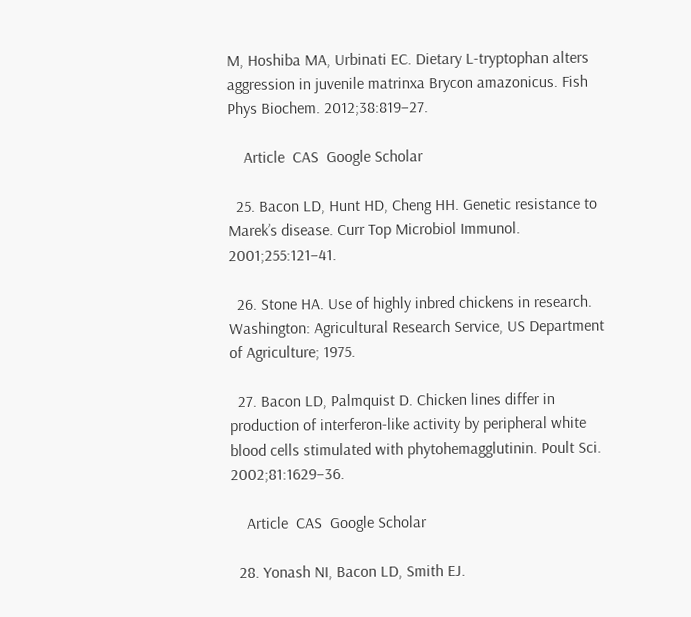M, Hoshiba MA, Urbinati EC. Dietary L-tryptophan alters aggression in juvenile matrinxa Brycon amazonicus. Fish Phys Biochem. 2012;38:819–27.

    Article  CAS  Google Scholar

  25. Bacon LD, Hunt HD, Cheng HH. Genetic resistance to Marek’s disease. Curr Top Microbiol Immunol. 2001;255:121–41.

  26. Stone HA. Use of highly inbred chickens in research. Washington: Agricultural Research Service, US Department of Agriculture; 1975.

  27. Bacon LD, Palmquist D. Chicken lines differ in production of interferon-like activity by peripheral white blood cells stimulated with phytohemagglutinin. Poult Sci. 2002;81:1629–36.

    Article  CAS  Google Scholar

  28. Yonash NI, Bacon LD, Smith EJ.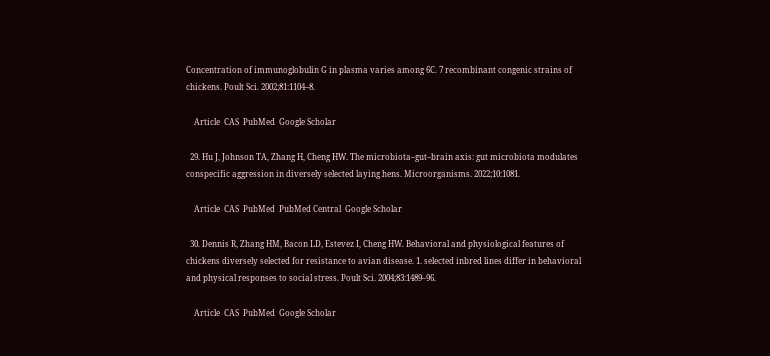Concentration of immunoglobulin G in plasma varies among 6C. 7 recombinant congenic strains of chickens. Poult Sci. 2002;81:1104–8.

    Article  CAS  PubMed  Google Scholar

  29. Hu J, Johnson TA, Zhang H, Cheng HW. The microbiota–gut–brain axis: gut microbiota modulates conspecific aggression in diversely selected laying hens. Microorganisms. 2022;10:1081.

    Article  CAS  PubMed  PubMed Central  Google Scholar

  30. Dennis R, Zhang HM, Bacon LD, Estevez I, Cheng HW. Behavioral and physiological features of chickens diversely selected for resistance to avian disease. 1. selected inbred lines differ in behavioral and physical responses to social stress. Poult Sci. 2004;83:1489–96.

    Article  CAS  PubMed  Google Scholar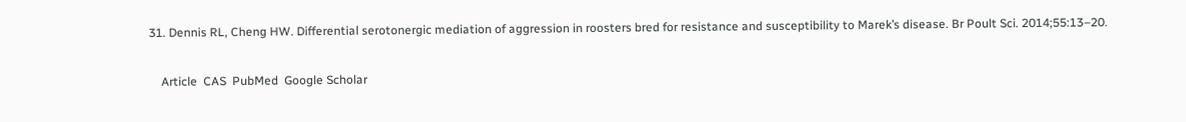31. Dennis RL, Cheng HW. Differential serotonergic mediation of aggression in roosters bred for resistance and susceptibility to Marek’s disease. Br Poult Sci. 2014;55:13–20.

    Article  CAS  PubMed  Google Scholar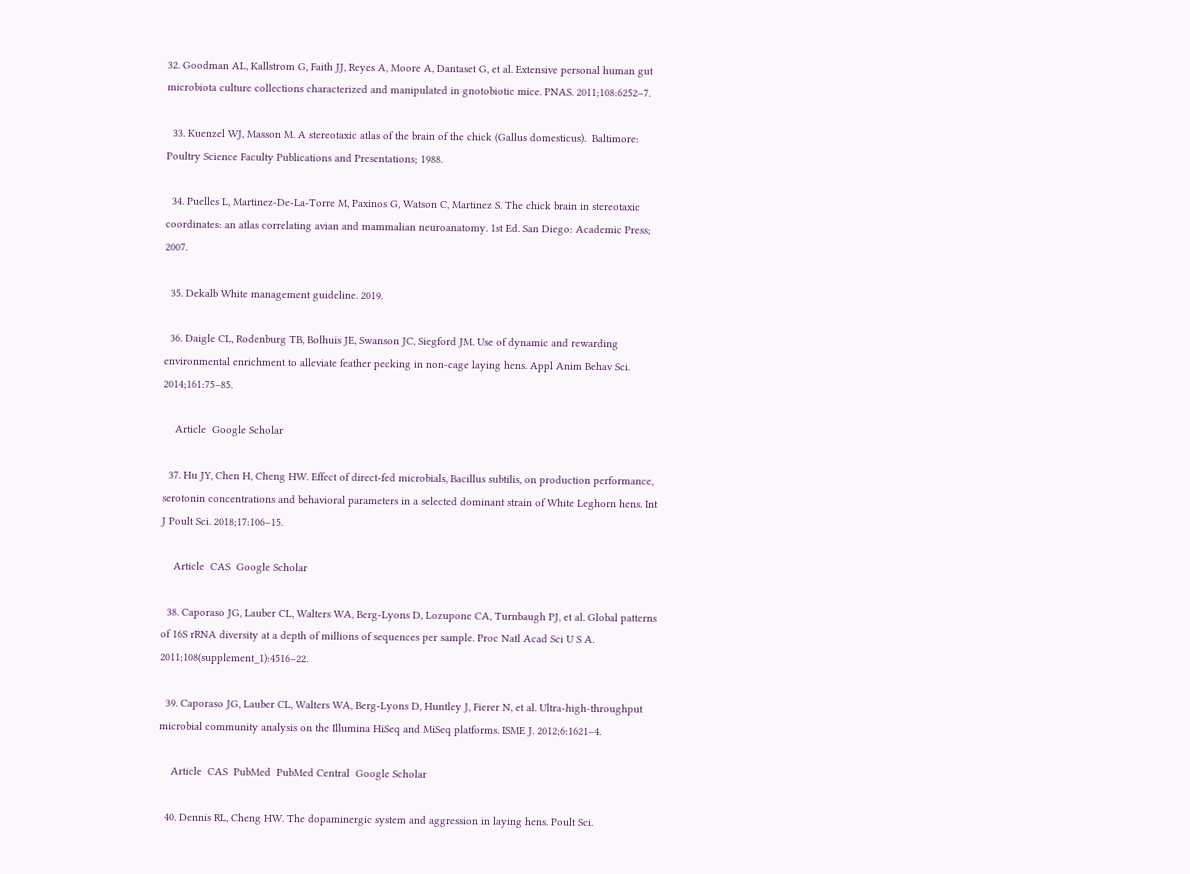32. Goodman AL, Kallstrom G, Faith JJ, Reyes A, Moore A, Dantaset G, et al. Extensive personal human gut microbiota culture collections characterized and manipulated in gnotobiotic mice. PNAS. 2011;108:6252–7.

  33. Kuenzel WJ, Masson M. A stereotaxic atlas of the brain of the chick (Gallus domesticus).  Baltimore: Poultry Science Faculty Publications and Presentations; 1988.

  34. Puelles L, Martinez-De-La-Torre M, Paxinos G, Watson C, Martinez S. The chick brain in stereotaxic coordinates: an atlas correlating avian and mammalian neuroanatomy. 1st Ed. San Diego: Academic Press; 2007.

  35. Dekalb White management guideline. 2019.

  36. Daigle CL, Rodenburg TB, Bolhuis JE, Swanson JC, Siegford JM. Use of dynamic and rewarding environmental enrichment to alleviate feather pecking in non-cage laying hens. Appl Anim Behav Sci. 2014;161:75–85.

    Article  Google Scholar

  37. Hu JY, Chen H, Cheng HW. Effect of direct-fed microbials, Bacillus subtilis, on production performance, serotonin concentrations and behavioral parameters in a selected dominant strain of White Leghorn hens. Int J Poult Sci. 2018;17:106–15.

    Article  CAS  Google Scholar

  38. Caporaso JG, Lauber CL, Walters WA, Berg-Lyons D, Lozupone CA, Turnbaugh PJ, et al. Global patterns of 16S rRNA diversity at a depth of millions of sequences per sample. Proc Natl Acad Sci U S A.  2011;108(supplement_1):4516–22.

  39. Caporaso JG, Lauber CL, Walters WA, Berg-Lyons D, Huntley J, Fierer N, et al. Ultra-high-throughput microbial community analysis on the Illumina HiSeq and MiSeq platforms. ISME J. 2012;6:1621–4.

    Article  CAS  PubMed  PubMed Central  Google Scholar

  40. Dennis RL, Cheng HW. The dopaminergic system and aggression in laying hens. Poult Sci.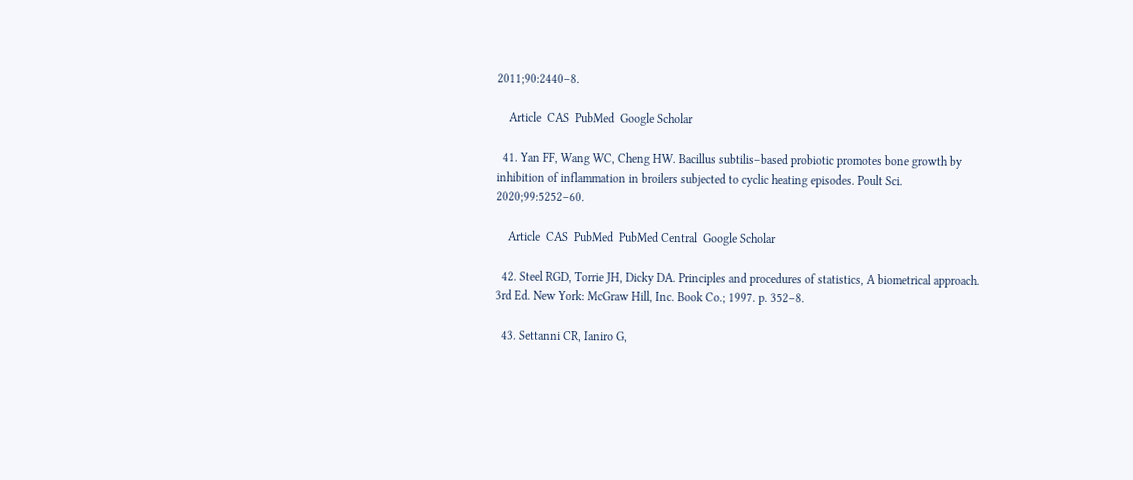2011;90:2440–8.

    Article  CAS  PubMed  Google Scholar

  41. Yan FF, Wang WC, Cheng HW. Bacillus subtilis–based probiotic promotes bone growth by inhibition of inflammation in broilers subjected to cyclic heating episodes. Poult Sci. 2020;99:5252–60.

    Article  CAS  PubMed  PubMed Central  Google Scholar

  42. Steel RGD, Torrie JH, Dicky DA. Principles and procedures of statistics, A biometrical approach. 3rd Ed. New York: McGraw Hill, Inc. Book Co.; 1997. p. 352–8.

  43. Settanni CR, Ianiro G,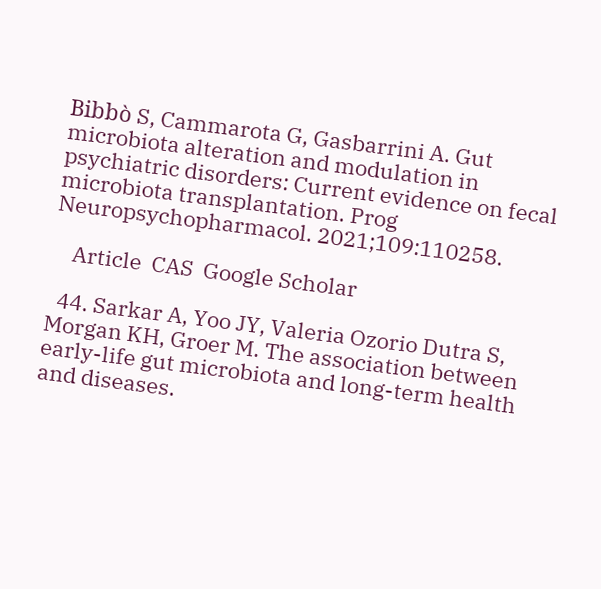Bibbò S, Cammarota G, Gasbarrini A. Gut microbiota alteration and modulation in psychiatric disorders: Current evidence on fecal microbiota transplantation. Prog Neuropsychopharmacol. 2021;109:110258.

    Article  CAS  Google Scholar

  44. Sarkar A, Yoo JY, Valeria Ozorio Dutra S, Morgan KH, Groer M. The association between early-life gut microbiota and long-term health and diseases.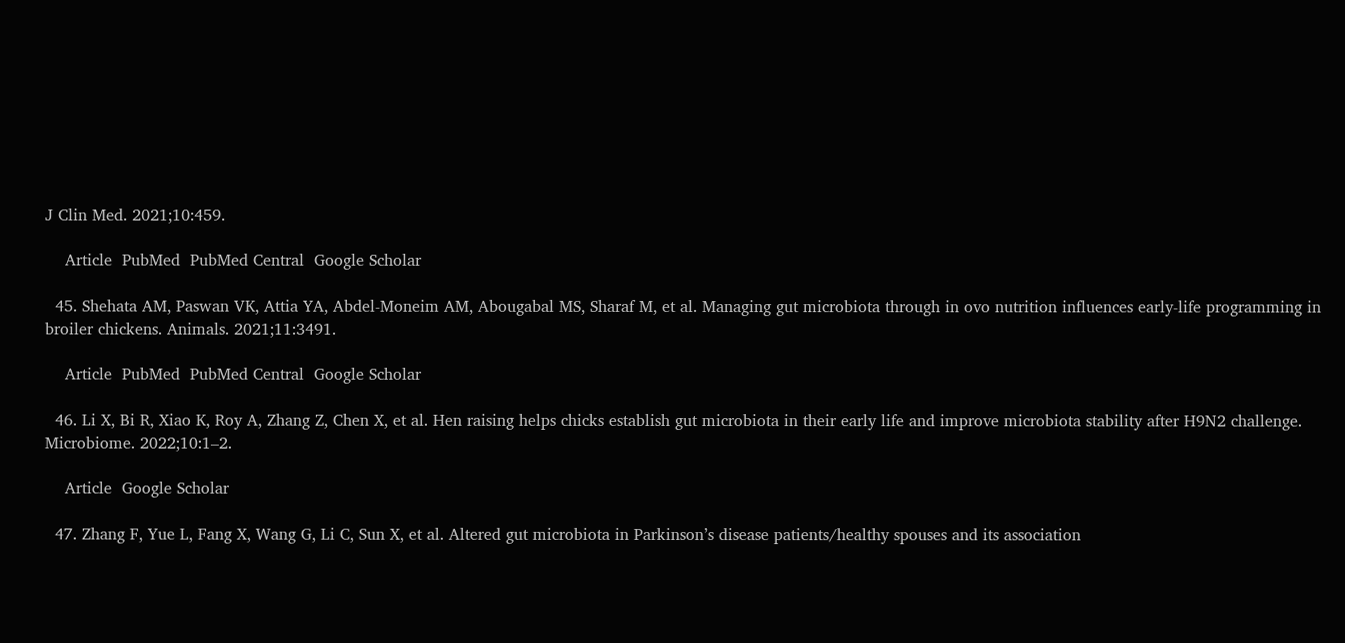J Clin Med. 2021;10:459.

    Article  PubMed  PubMed Central  Google Scholar

  45. Shehata AM, Paswan VK, Attia YA, Abdel-Moneim AM, Abougabal MS, Sharaf M, et al. Managing gut microbiota through in ovo nutrition influences early-life programming in broiler chickens. Animals. 2021;11:3491.

    Article  PubMed  PubMed Central  Google Scholar

  46. Li X, Bi R, Xiao K, Roy A, Zhang Z, Chen X, et al. Hen raising helps chicks establish gut microbiota in their early life and improve microbiota stability after H9N2 challenge. Microbiome. 2022;10:1–2.

    Article  Google Scholar

  47. Zhang F, Yue L, Fang X, Wang G, Li C, Sun X, et al. Altered gut microbiota in Parkinson’s disease patients/healthy spouses and its association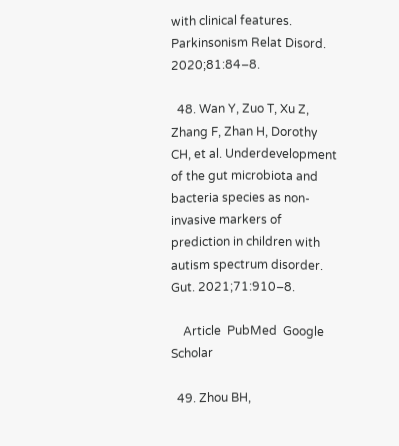with clinical features. Parkinsonism Relat Disord. 2020;81:84–8.

  48. Wan Y, Zuo T, Xu Z, Zhang F, Zhan H, Dorothy CH, et al. Underdevelopment of the gut microbiota and bacteria species as non-invasive markers of prediction in children with autism spectrum disorder. Gut. 2021;71:910–8.

    Article  PubMed  Google Scholar

  49. Zhou BH,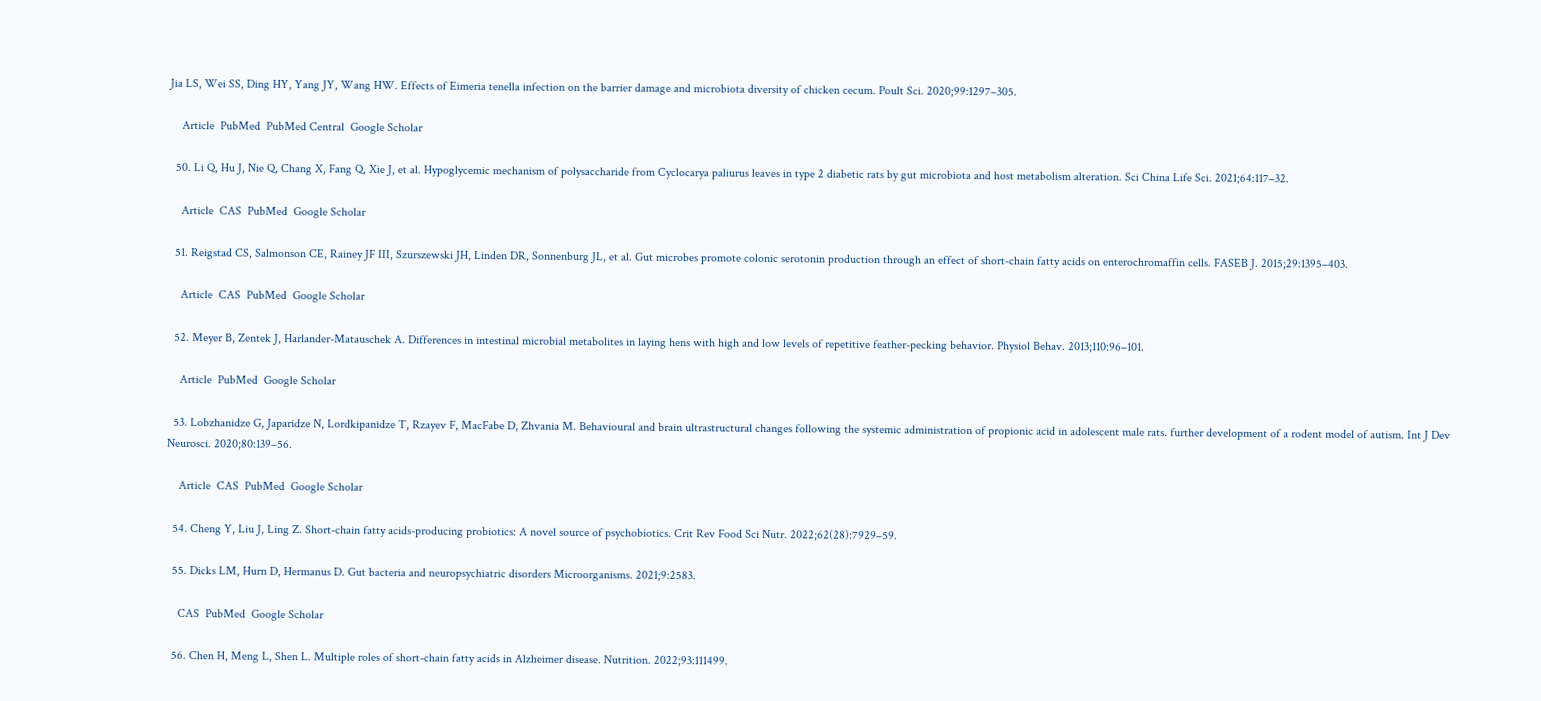Jia LS, Wei SS, Ding HY, Yang JY, Wang HW. Effects of Eimeria tenella infection on the barrier damage and microbiota diversity of chicken cecum. Poult Sci. 2020;99:1297–305.

    Article  PubMed  PubMed Central  Google Scholar

  50. Li Q, Hu J, Nie Q, Chang X, Fang Q, Xie J, et al. Hypoglycemic mechanism of polysaccharide from Cyclocarya paliurus leaves in type 2 diabetic rats by gut microbiota and host metabolism alteration. Sci China Life Sci. 2021;64:117–32.

    Article  CAS  PubMed  Google Scholar

  51. Reigstad CS, Salmonson CE, Rainey JF III, Szurszewski JH, Linden DR, Sonnenburg JL, et al. Gut microbes promote colonic serotonin production through an effect of short-chain fatty acids on enterochromaffin cells. FASEB J. 2015;29:1395–403.

    Article  CAS  PubMed  Google Scholar

  52. Meyer B, Zentek J, Harlander-Matauschek A. Differences in intestinal microbial metabolites in laying hens with high and low levels of repetitive feather-pecking behavior. Physiol Behav. 2013;110:96–101.

    Article  PubMed  Google Scholar

  53. Lobzhanidze G, Japaridze N, Lordkipanidze T, Rzayev F, MacFabe D, Zhvania M. Behavioural and brain ultrastructural changes following the systemic administration of propionic acid in adolescent male rats. further development of a rodent model of autism. Int J Dev Neurosci. 2020;80:139–56.

    Article  CAS  PubMed  Google Scholar

  54. Cheng Y, Liu J, Ling Z. Short-chain fatty acids-producing probiotics: A novel source of psychobiotics. Crit Rev Food Sci Nutr. 2022;62(28):7929–59.

  55. Dicks LM, Hurn D, Hermanus D. Gut bacteria and neuropsychiatric disorders Microorganisms. 2021;9:2583.

    CAS  PubMed  Google Scholar

  56. Chen H, Meng L, Shen L. Multiple roles of short-chain fatty acids in Alzheimer disease. Nutrition. 2022;93:111499.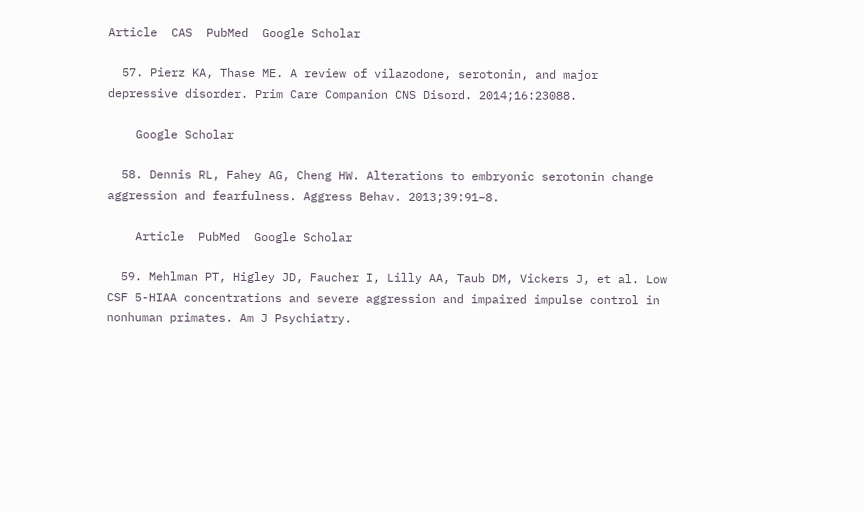Article  CAS  PubMed  Google Scholar

  57. Pierz KA, Thase ME. A review of vilazodone, serotonin, and major depressive disorder. Prim Care Companion CNS Disord. 2014;16:23088.

    Google Scholar

  58. Dennis RL, Fahey AG, Cheng HW. Alterations to embryonic serotonin change aggression and fearfulness. Aggress Behav. 2013;39:91–8.

    Article  PubMed  Google Scholar

  59. Mehlman PT, Higley JD, Faucher I, Lilly AA, Taub DM, Vickers J, et al. Low CSF 5-HIAA concentrations and severe aggression and impaired impulse control in nonhuman primates. Am J Psychiatry.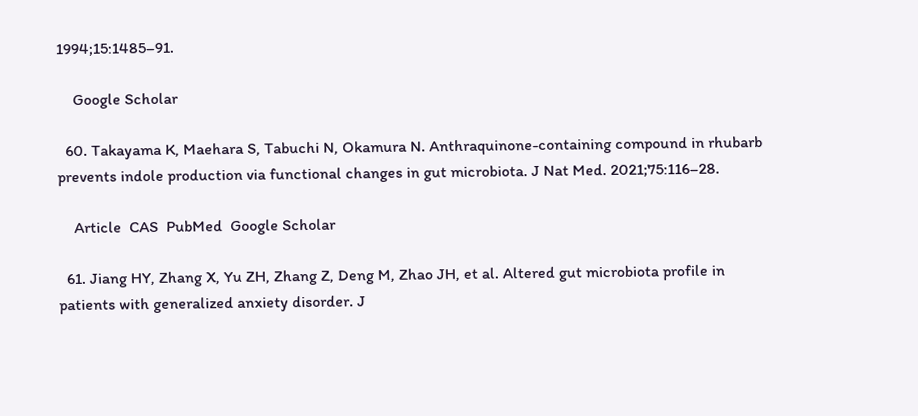1994;15:1485–91.

    Google Scholar

  60. Takayama K, Maehara S, Tabuchi N, Okamura N. Anthraquinone-containing compound in rhubarb prevents indole production via functional changes in gut microbiota. J Nat Med. 2021;75:116–28.

    Article  CAS  PubMed  Google Scholar

  61. Jiang HY, Zhang X, Yu ZH, Zhang Z, Deng M, Zhao JH, et al. Altered gut microbiota profile in patients with generalized anxiety disorder. J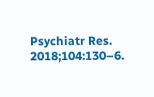Psychiatr Res. 2018;104:130–6.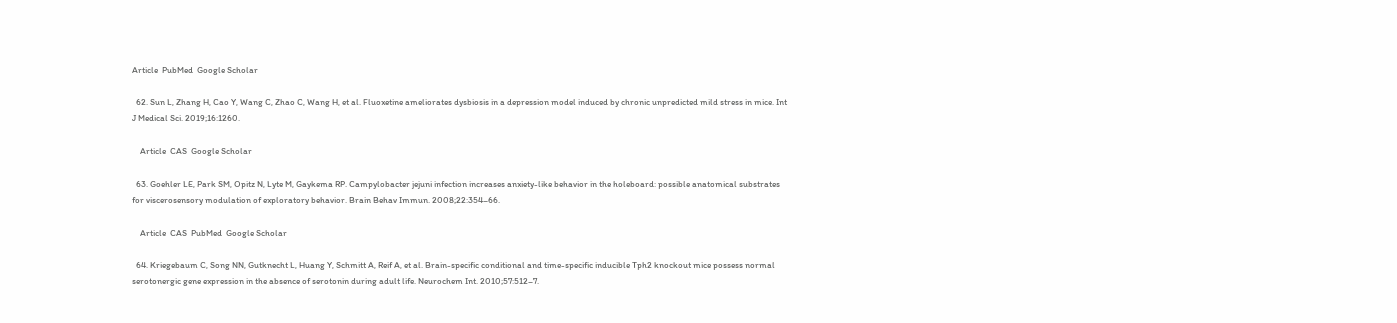Article  PubMed  Google Scholar

  62. Sun L, Zhang H, Cao Y, Wang C, Zhao C, Wang H, et al. Fluoxetine ameliorates dysbiosis in a depression model induced by chronic unpredicted mild stress in mice. Int J Medical Sci. 2019;16:1260.

    Article  CAS  Google Scholar

  63. Goehler LE, Park SM, Opitz N, Lyte M, Gaykema RP. Campylobacter jejuni infection increases anxiety-like behavior in the holeboard: possible anatomical substrates for viscerosensory modulation of exploratory behavior. Brain Behav Immun. 2008;22:354–66.

    Article  CAS  PubMed  Google Scholar

  64. Kriegebaum C, Song NN, Gutknecht L, Huang Y, Schmitt A, Reif A, et al. Brain-specific conditional and time-specific inducible Tph2 knockout mice possess normal serotonergic gene expression in the absence of serotonin during adult life. Neurochem Int. 2010;57:512–7.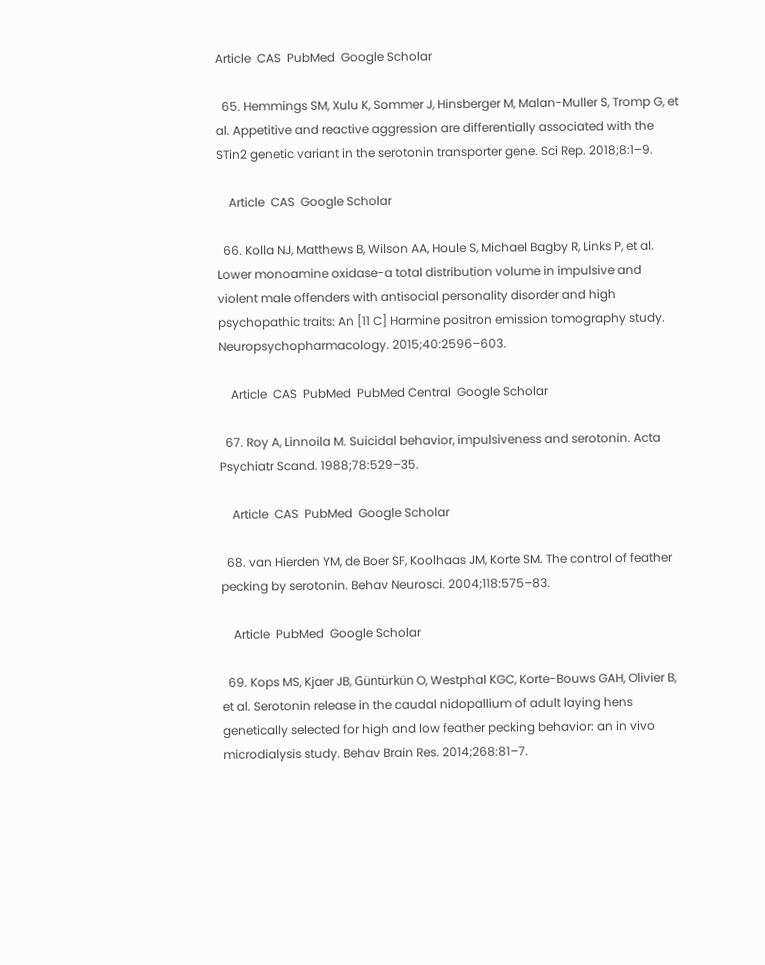Article  CAS  PubMed  Google Scholar

  65. Hemmings SM, Xulu K, Sommer J, Hinsberger M, Malan-Muller S, Tromp G, et al. Appetitive and reactive aggression are differentially associated with the STin2 genetic variant in the serotonin transporter gene. Sci Rep. 2018;8:1–9.

    Article  CAS  Google Scholar

  66. Kolla NJ, Matthews B, Wilson AA, Houle S, Michael Bagby R, Links P, et al. Lower monoamine oxidase-a total distribution volume in impulsive and violent male offenders with antisocial personality disorder and high psychopathic traits: An [11 C] Harmine positron emission tomography study. Neuropsychopharmacology. 2015;40:2596–603.

    Article  CAS  PubMed  PubMed Central  Google Scholar

  67. Roy A, Linnoila M. Suicidal behavior, impulsiveness and serotonin. Acta Psychiatr Scand. 1988;78:529–35.

    Article  CAS  PubMed  Google Scholar

  68. van Hierden YM, de Boer SF, Koolhaas JM, Korte SM. The control of feather pecking by serotonin. Behav Neurosci. 2004;118:575–83.

    Article  PubMed  Google Scholar

  69. Kops MS, Kjaer JB, Güntürkün O, Westphal KGC, Korte-Bouws GAH, Olivier B, et al. Serotonin release in the caudal nidopallium of adult laying hens genetically selected for high and low feather pecking behavior: an in vivo microdialysis study. Behav Brain Res. 2014;268:81–7.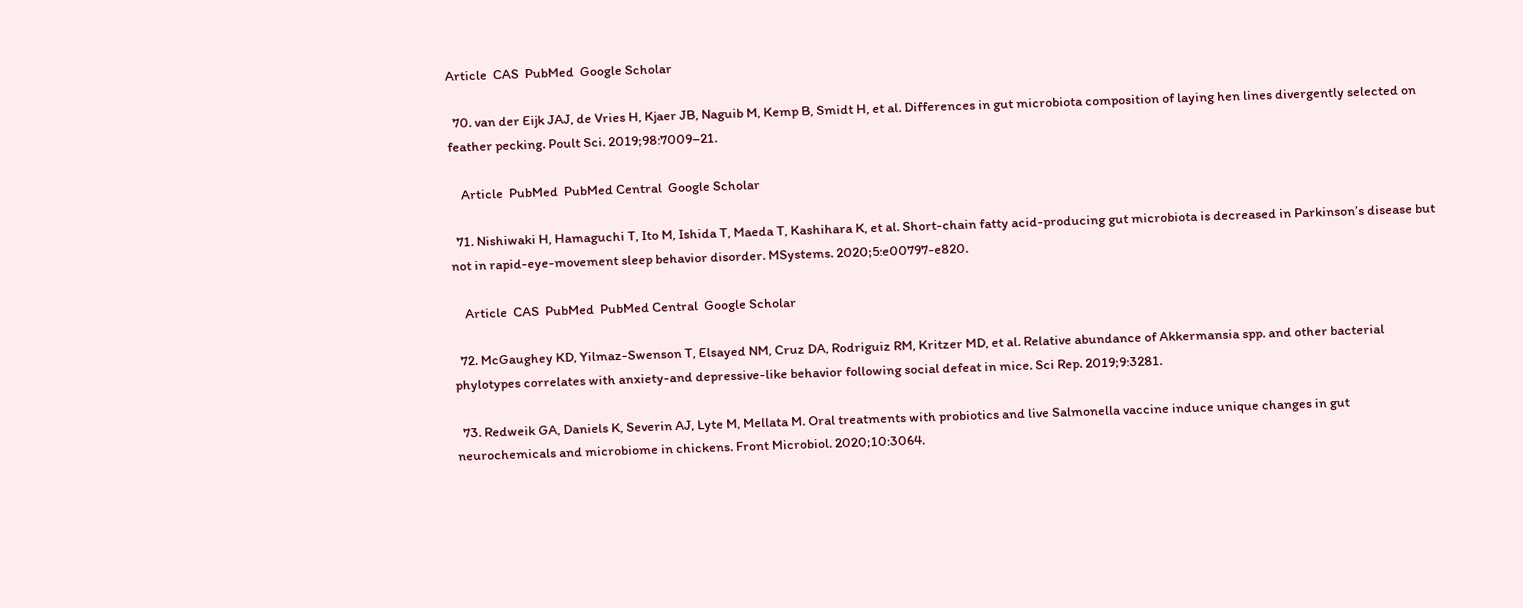Article  CAS  PubMed  Google Scholar

  70. van der Eijk JAJ, de Vries H, Kjaer JB, Naguib M, Kemp B, Smidt H, et al. Differences in gut microbiota composition of laying hen lines divergently selected on feather pecking. Poult Sci. 2019;98:7009–21.

    Article  PubMed  PubMed Central  Google Scholar

  71. Nishiwaki H, Hamaguchi T, Ito M, Ishida T, Maeda T, Kashihara K, et al. Short-chain fatty acid-producing gut microbiota is decreased in Parkinson’s disease but not in rapid-eye-movement sleep behavior disorder. MSystems. 2020;5:e00797-e820.

    Article  CAS  PubMed  PubMed Central  Google Scholar

  72. McGaughey KD, Yilmaz-Swenson T, Elsayed NM, Cruz DA, Rodriguiz RM, Kritzer MD, et al. Relative abundance of Akkermansia spp. and other bacterial phylotypes correlates with anxiety-and depressive-like behavior following social defeat in mice. Sci Rep. 2019;9:3281.

  73. Redweik GA, Daniels K, Severin AJ, Lyte M, Mellata M. Oral treatments with probiotics and live Salmonella vaccine induce unique changes in gut neurochemicals and microbiome in chickens. Front Microbiol. 2020;10:3064.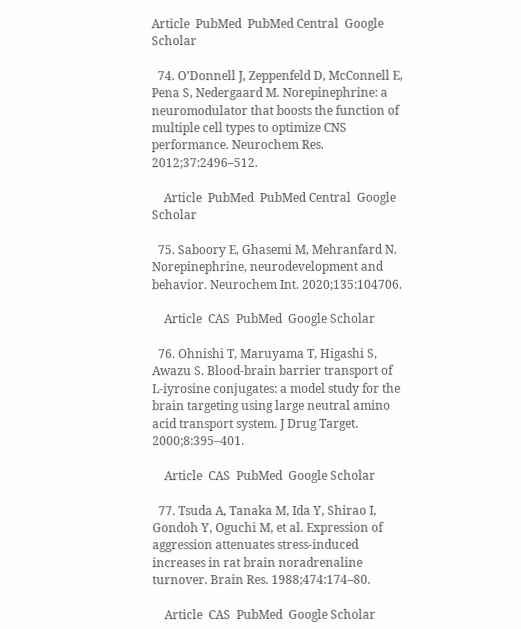Article  PubMed  PubMed Central  Google Scholar

  74. O’Donnell J, Zeppenfeld D, McConnell E, Pena S, Nedergaard M. Norepinephrine: a neuromodulator that boosts the function of multiple cell types to optimize CNS performance. Neurochem Res. 2012;37:2496–512.

    Article  PubMed  PubMed Central  Google Scholar

  75. Saboory E, Ghasemi M, Mehranfard N. Norepinephrine, neurodevelopment and behavior. Neurochem Int. 2020;135:104706.

    Article  CAS  PubMed  Google Scholar

  76. Ohnishi T, Maruyama T, Higashi S, Awazu S. Blood-brain barrier transport of L-iyrosine conjugates: a model study for the brain targeting using large neutral amino acid transport system. J Drug Target. 2000;8:395–401.

    Article  CAS  PubMed  Google Scholar

  77. Tsuda A, Tanaka M, Ida Y, Shirao I, Gondoh Y, Oguchi M, et al. Expression of aggression attenuates stress-induced increases in rat brain noradrenaline turnover. Brain Res. 1988;474:174–80.

    Article  CAS  PubMed  Google Scholar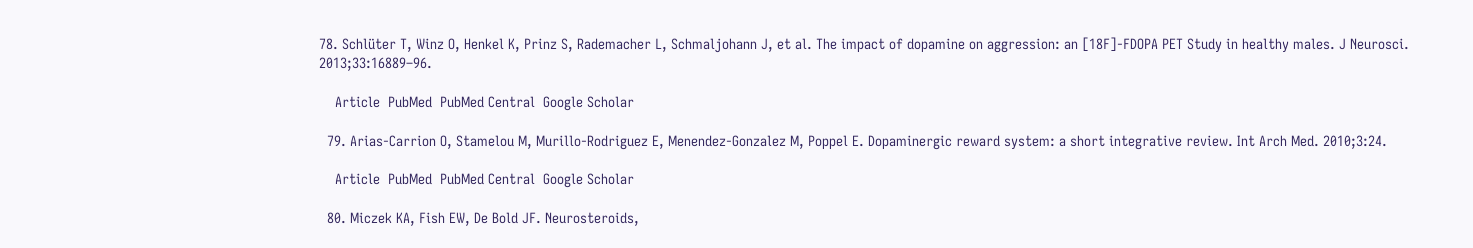78. Schlüter T, Winz O, Henkel K, Prinz S, Rademacher L, Schmaljohann J, et al. The impact of dopamine on aggression: an [18F]-FDOPA PET Study in healthy males. J Neurosci. 2013;33:16889–96.

    Article  PubMed  PubMed Central  Google Scholar

  79. Arias-Carrion O, Stamelou M, Murillo-Rodriguez E, Menendez-Gonzalez M, Poppel E. Dopaminergic reward system: a short integrative review. Int Arch Med. 2010;3:24.

    Article  PubMed  PubMed Central  Google Scholar

  80. Miczek KA, Fish EW, De Bold JF. Neurosteroids,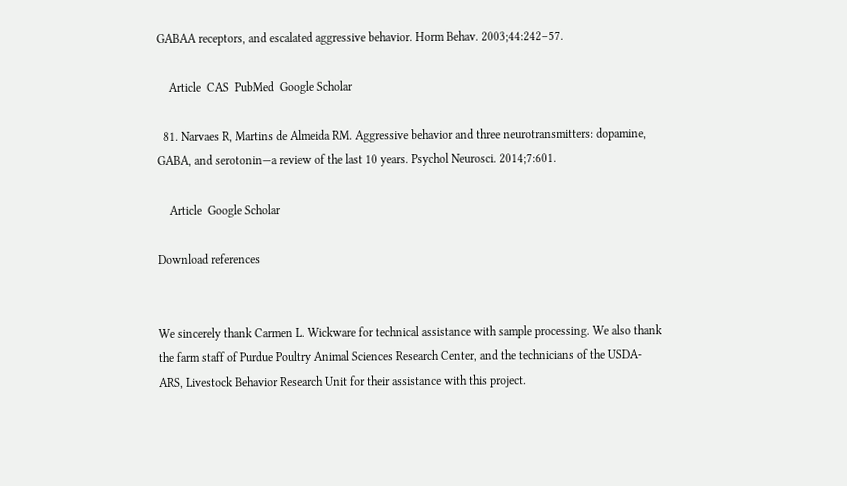GABAA receptors, and escalated aggressive behavior. Horm Behav. 2003;44:242–57.

    Article  CAS  PubMed  Google Scholar

  81. Narvaes R, Martins de Almeida RM. Aggressive behavior and three neurotransmitters: dopamine, GABA, and serotonin—a review of the last 10 years. Psychol Neurosci. 2014;7:601.

    Article  Google Scholar

Download references


We sincerely thank Carmen L. Wickware for technical assistance with sample processing. We also thank the farm staff of Purdue Poultry Animal Sciences Research Center, and the technicians of the USDA-ARS, Livestock Behavior Research Unit for their assistance with this project.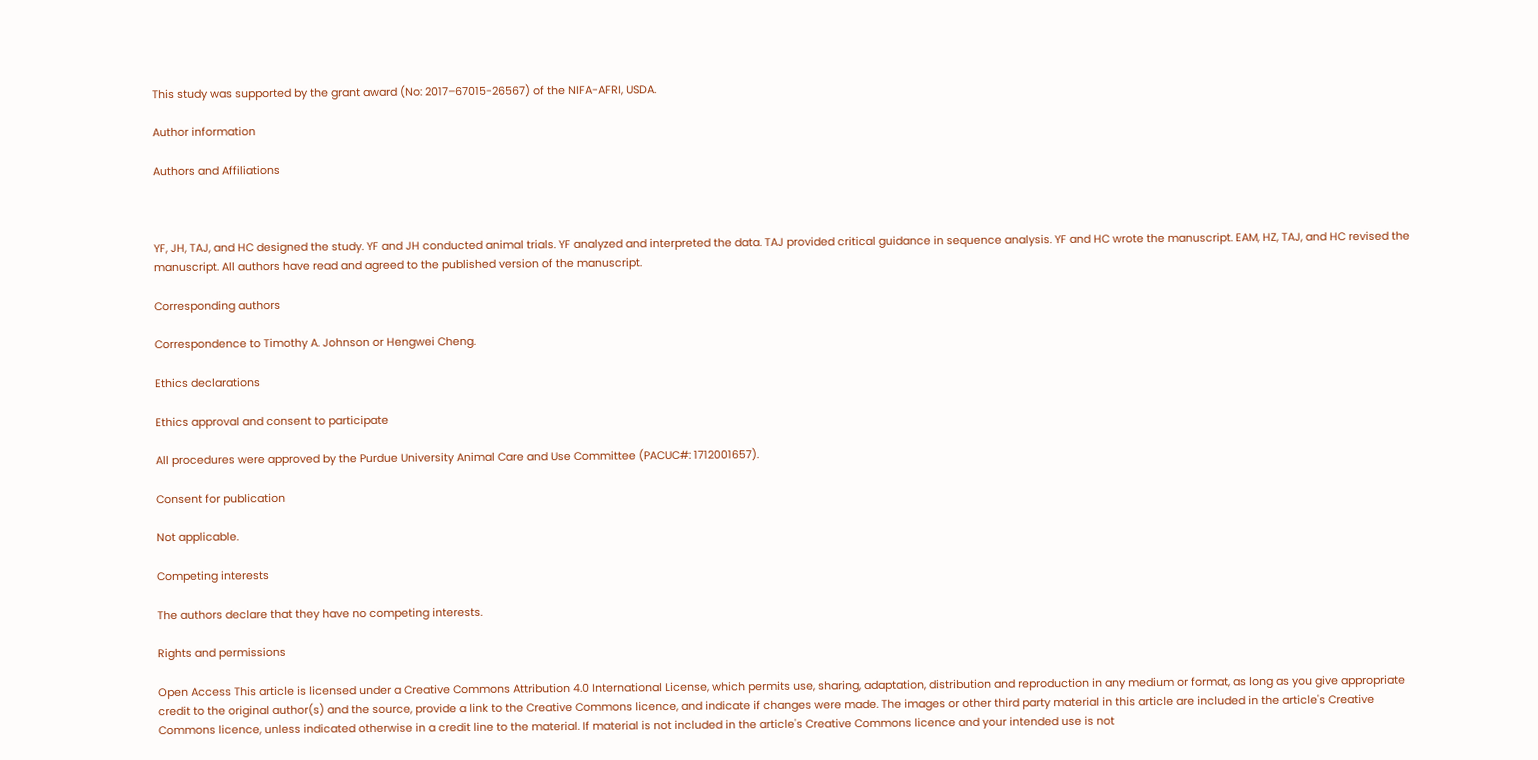This study was supported by the grant award (No: 2017–67015-26567) of the NIFA-AFRI, USDA.

Author information

Authors and Affiliations



YF, JH, TAJ, and HC designed the study. YF and JH conducted animal trials. YF analyzed and interpreted the data. TAJ provided critical guidance in sequence analysis. YF and HC wrote the manuscript. EAM, HZ, TAJ, and HC revised the manuscript. All authors have read and agreed to the published version of the manuscript.

Corresponding authors

Correspondence to Timothy A. Johnson or Hengwei Cheng.

Ethics declarations

Ethics approval and consent to participate

All procedures were approved by the Purdue University Animal Care and Use Committee (PACUC#: 1712001657).

Consent for publication

Not applicable.

Competing interests

The authors declare that they have no competing interests.

Rights and permissions

Open Access This article is licensed under a Creative Commons Attribution 4.0 International License, which permits use, sharing, adaptation, distribution and reproduction in any medium or format, as long as you give appropriate credit to the original author(s) and the source, provide a link to the Creative Commons licence, and indicate if changes were made. The images or other third party material in this article are included in the article's Creative Commons licence, unless indicated otherwise in a credit line to the material. If material is not included in the article's Creative Commons licence and your intended use is not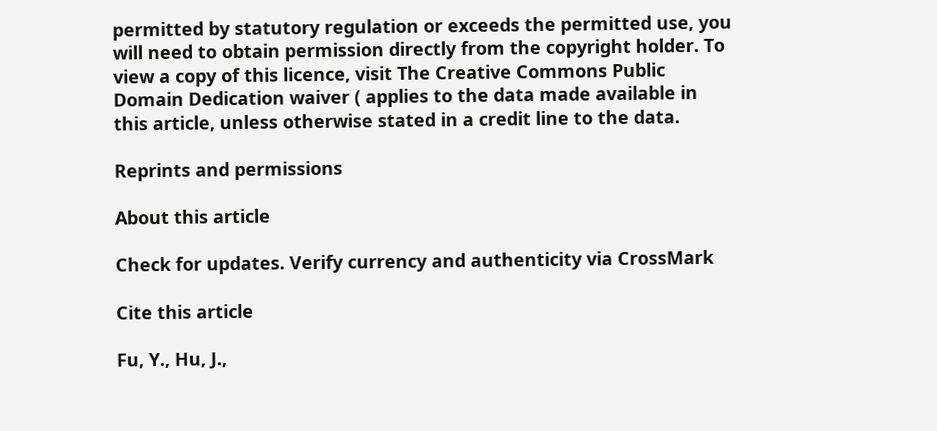permitted by statutory regulation or exceeds the permitted use, you will need to obtain permission directly from the copyright holder. To view a copy of this licence, visit The Creative Commons Public Domain Dedication waiver ( applies to the data made available in this article, unless otherwise stated in a credit line to the data.

Reprints and permissions

About this article

Check for updates. Verify currency and authenticity via CrossMark

Cite this article

Fu, Y., Hu, J.,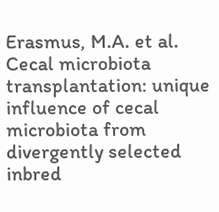Erasmus, M.A. et al. Cecal microbiota transplantation: unique influence of cecal microbiota from divergently selected inbred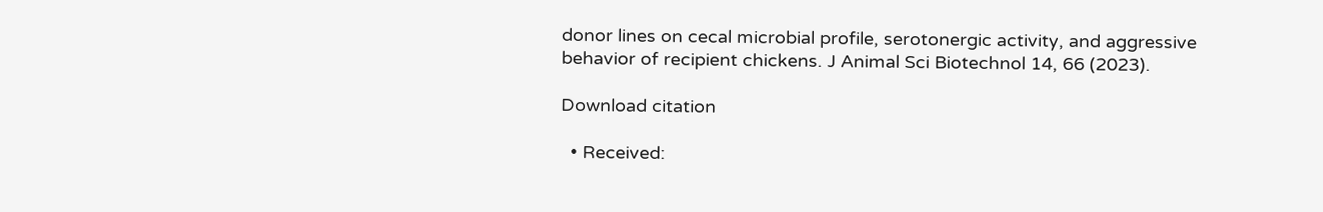donor lines on cecal microbial profile, serotonergic activity, and aggressive behavior of recipient chickens. J Animal Sci Biotechnol 14, 66 (2023).

Download citation

  • Received: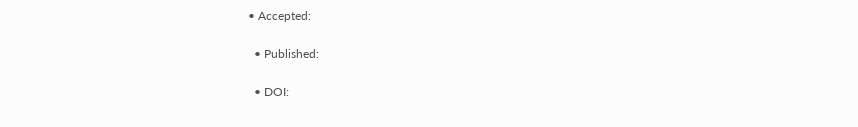• Accepted:

  • Published:

  • DOI: